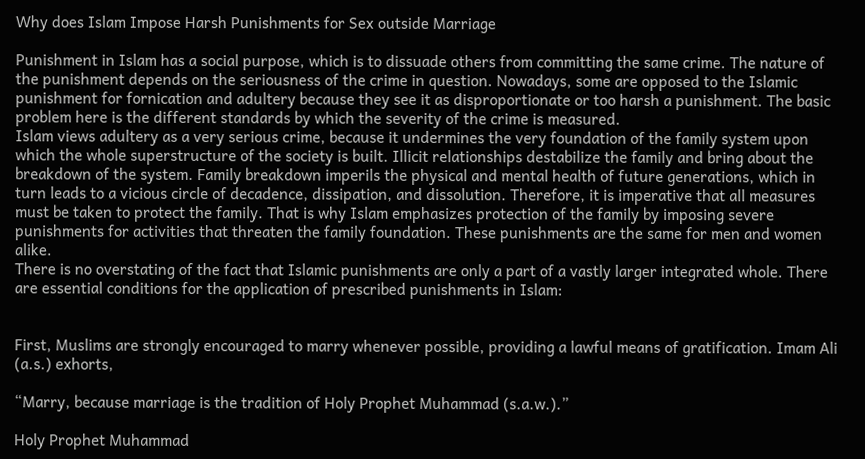Why does Islam Impose Harsh Punishments for Sex outside Marriage

Punishment in Islam has a social purpose, which is to dissuade others from committing the same crime. The nature of the punishment depends on the seriousness of the crime in question. Nowadays, some are opposed to the Islamic punishment for fornication and adultery because they see it as disproportionate or too harsh a punishment. The basic problem here is the different standards by which the severity of the crime is measured.
Islam views adultery as a very serious crime, because it undermines the very foundation of the family system upon which the whole superstructure of the society is built. Illicit relationships destabilize the family and bring about the breakdown of the system. Family breakdown imperils the physical and mental health of future generations, which in turn leads to a vicious circle of decadence, dissipation, and dissolution. Therefore, it is imperative that all measures must be taken to protect the family. That is why Islam emphasizes protection of the family by imposing severe punishments for activities that threaten the family foundation. These punishments are the same for men and women alike.
There is no overstating of the fact that Islamic punishments are only a part of a vastly larger integrated whole. There are essential conditions for the application of prescribed punishments in Islam:


First, Muslims are strongly encouraged to marry whenever possible, providing a lawful means of gratification. Imam Ali (a.s.) exhorts,

“Marry, because marriage is the tradition of Holy Prophet Muhammad (s.a.w.).”

Holy Prophet Muhammad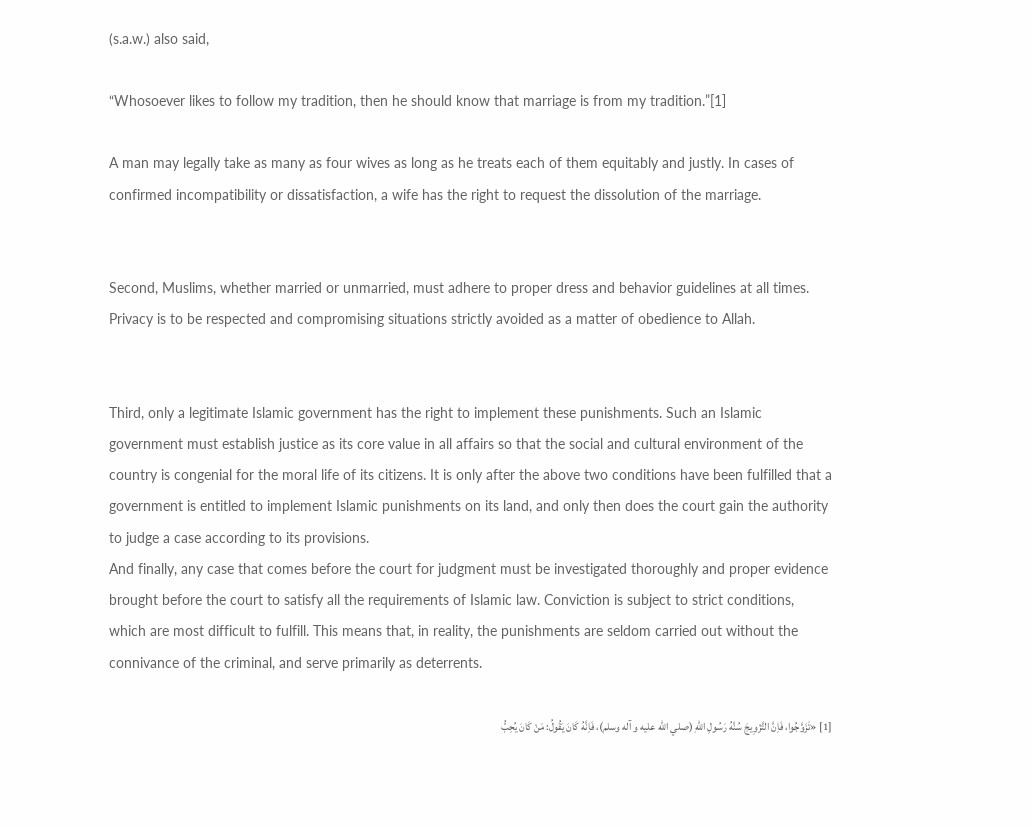(s.a.w.) also said,

“Whosoever likes to follow my tradition, then he should know that marriage is from my tradition.”[1]

A man may legally take as many as four wives as long as he treats each of them equitably and justly. In cases of confirmed incompatibility or dissatisfaction, a wife has the right to request the dissolution of the marriage.


Second, Muslims, whether married or unmarried, must adhere to proper dress and behavior guidelines at all times. Privacy is to be respected and compromising situations strictly avoided as a matter of obedience to Allah.


Third, only a legitimate Islamic government has the right to implement these punishments. Such an Islamic government must establish justice as its core value in all affairs so that the social and cultural environment of the country is congenial for the moral life of its citizens. It is only after the above two conditions have been fulfilled that a government is entitled to implement Islamic punishments on its land, and only then does the court gain the authority to judge a case according to its provisions.
And finally, any case that comes before the court for judgment must be investigated thoroughly and proper evidence brought before the court to satisfy all the requirements of Islamic law. Conviction is subject to strict conditions, which are most difficult to fulfill. This means that, in reality, the punishments are seldom carried out without the connivance of the criminal, and serve primarily as deterrents.

[1] «تَزَوَّجُوا، فَاِنَّ التَّزْوِيجَ سُنَّهُ رَسُولِ اللهِ (صلي الله عليه و آله وسلم)، فَاِنَّهُ كَانَ يَقُولُ: مَنْ كَانَ يُحِبُّ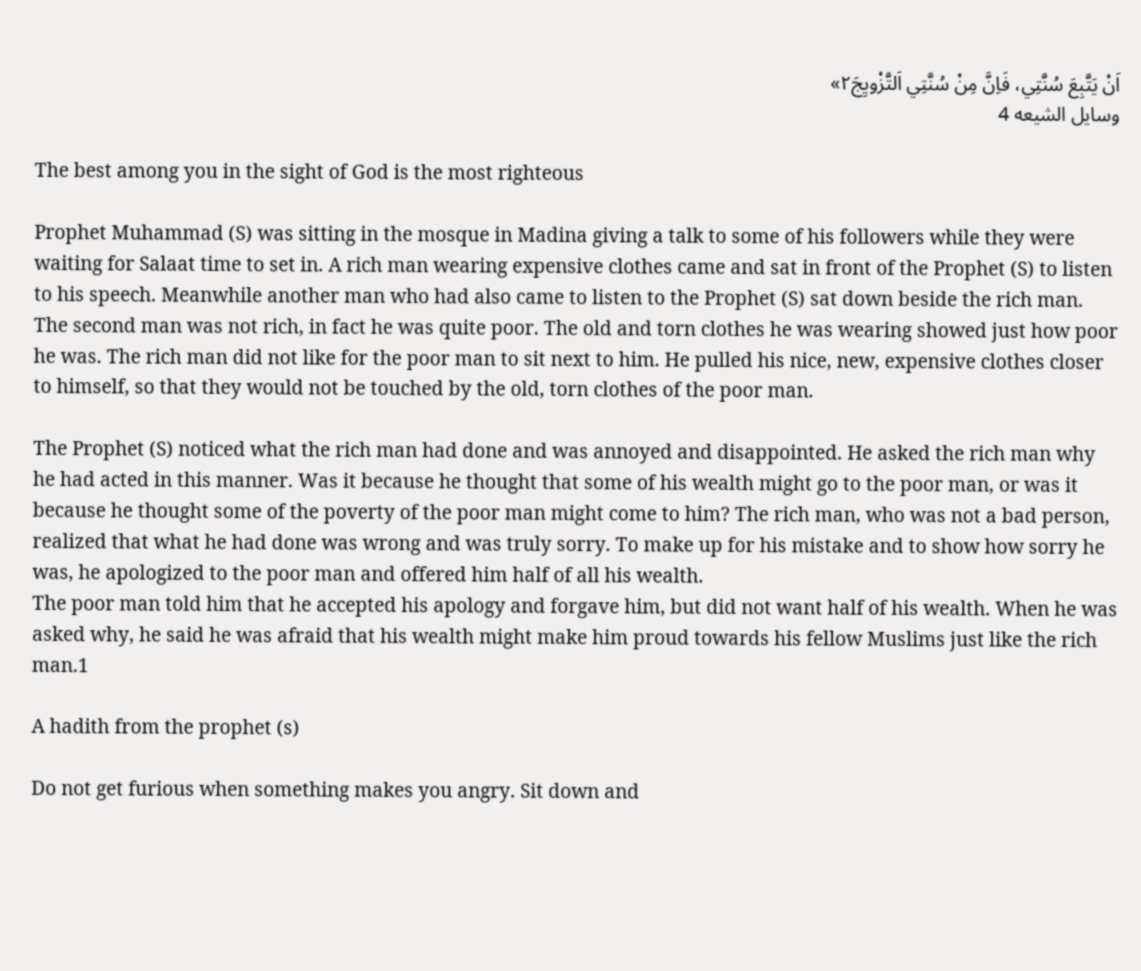اَنْ يَتَّبِعَ سُنَّتِي، فَاِنَّ مِنْ سُنَّتِي اَلتَّزْويِجَ۲»
وسایل الشیعه 4

The best among you in the sight of God is the most righteous

Prophet Muhammad (S) was sitting in the mosque in Madina giving a talk to some of his followers while they were waiting for Salaat time to set in. A rich man wearing expensive clothes came and sat in front of the Prophet (S) to listen to his speech. Meanwhile another man who had also came to listen to the Prophet (S) sat down beside the rich man. The second man was not rich, in fact he was quite poor. The old and torn clothes he was wearing showed just how poor he was. The rich man did not like for the poor man to sit next to him. He pulled his nice, new, expensive clothes closer to himself, so that they would not be touched by the old, torn clothes of the poor man.

The Prophet (S) noticed what the rich man had done and was annoyed and disappointed. He asked the rich man why he had acted in this manner. Was it because he thought that some of his wealth might go to the poor man, or was it because he thought some of the poverty of the poor man might come to him? The rich man, who was not a bad person, realized that what he had done was wrong and was truly sorry. To make up for his mistake and to show how sorry he was, he apologized to the poor man and offered him half of all his wealth.
The poor man told him that he accepted his apology and forgave him, but did not want half of his wealth. When he was asked why, he said he was afraid that his wealth might make him proud towards his fellow Muslims just like the rich man.1

A hadith from the prophet (s)

Do not get furious when something makes you angry. Sit down and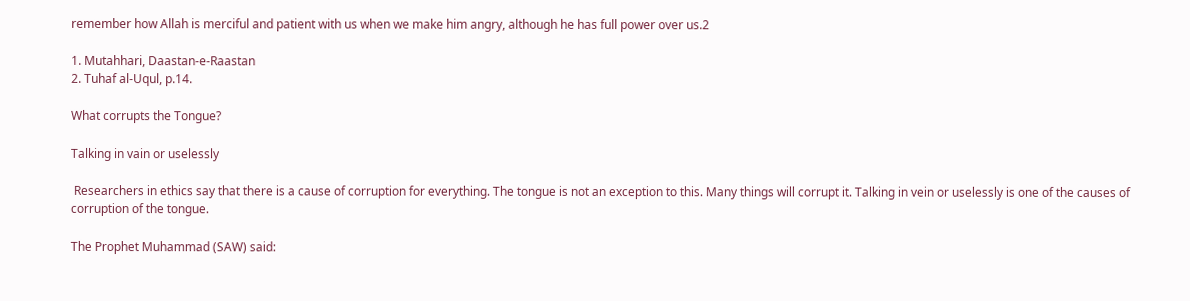remember how Allah is merciful and patient with us when we make him angry, although he has full power over us.2

1. Mutahhari, Daastan-e-Raastan
2. Tuhaf al-Uqul, p.14.

What corrupts the Tongue?

Talking in vain or uselessly

 Researchers in ethics say that there is a cause of corruption for everything. The tongue is not an exception to this. Many things will corrupt it. Talking in vein or uselessly is one of the causes of corruption of the tongue.

The Prophet Muhammad (SAW) said: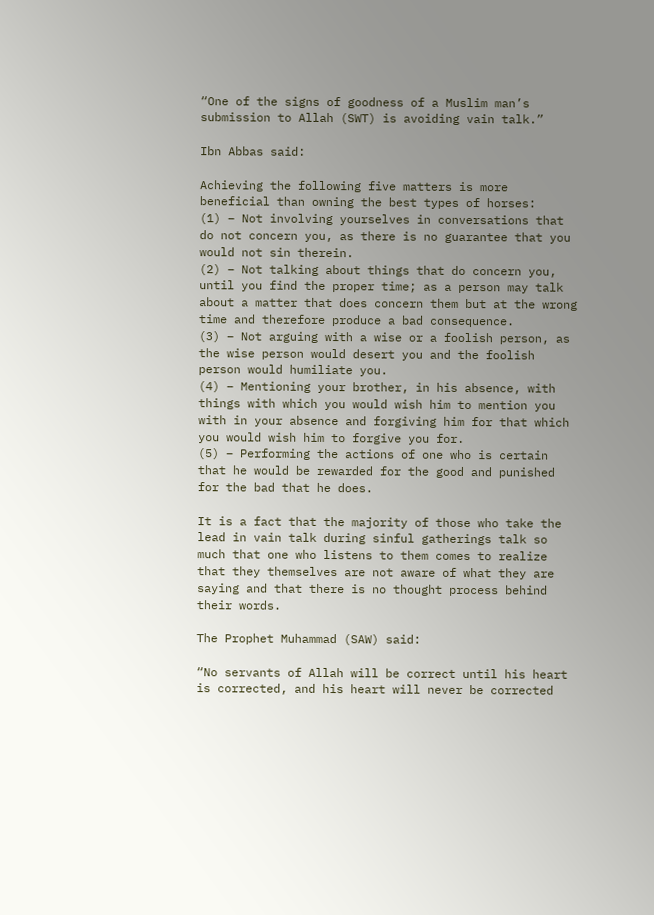“One of the signs of goodness of a Muslim man’s submission to Allah (SWT) is avoiding vain talk.”

Ibn Abbas said:

Achieving the following five matters is more beneficial than owning the best types of horses:
(1) – Not involving yourselves in conversations that do not concern you, as there is no guarantee that you would not sin therein.
(2) – Not talking about things that do concern you, until you find the proper time; as a person may talk about a matter that does concern them but at the wrong time and therefore produce a bad consequence.
(3) – Not arguing with a wise or a foolish person, as the wise person would desert you and the foolish person would humiliate you.
(4) – Mentioning your brother, in his absence, with things with which you would wish him to mention you with in your absence and forgiving him for that which you would wish him to forgive you for.
(5) – Performing the actions of one who is certain that he would be rewarded for the good and punished for the bad that he does.

It is a fact that the majority of those who take the lead in vain talk during sinful gatherings talk so much that one who listens to them comes to realize that they themselves are not aware of what they are saying and that there is no thought process behind their words.

The Prophet Muhammad (SAW) said:

“No servants of Allah will be correct until his heart is corrected, and his heart will never be corrected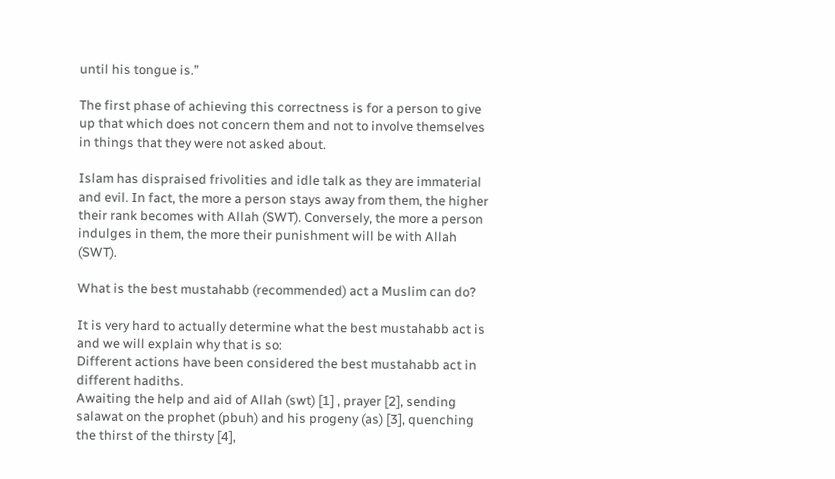until his tongue is.”

The first phase of achieving this correctness is for a person to give up that which does not concern them and not to involve themselves in things that they were not asked about.

Islam has dispraised frivolities and idle talk as they are immaterial and evil. In fact, the more a person stays away from them, the higher their rank becomes with Allah (SWT). Conversely, the more a person indulges in them, the more their punishment will be with Allah (SWT).

What is the best mustahabb (recommended) act a Muslim can do?

It is very hard to actually determine what the best mustahabb act is and we will explain why that is so:
Different actions have been considered the best mustahabb act in different hadiths.
Awaiting the help and aid of Allah (swt) [1] , prayer [2], sending salawat on the prophet (pbuh) and his progeny (as) [3], quenching the thirst of the thirsty [4],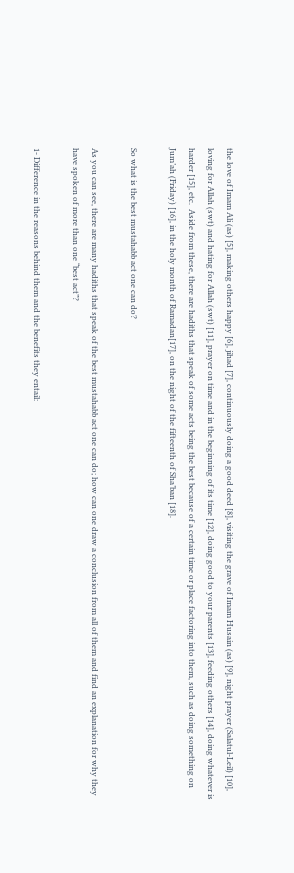the love of Imam Ali (as) [5], making others happy [6], jihad [7], continuously doing a good deed [8], visiting the grave of Imam Husain (as) [9], night prayer (Salatul-Leil) [10], loving for Allah (swt) and hating for Allah (swt) [11], prayer on time and in the beginning of its time [12], doing good to your parents [13], feeding others [14], doing whatever is harder [15], etc.  Aside from these, there are hadiths that speak of some acts being the best because of a certain time or place factoring into them, such as doing something on Jum’ah (Friday) [16], in the holy month of Ramadan[17], on the night of the fifteenth of Sha’ban [18].

So what is the best mustahabb act one can do?

As you can see, there are many hadiths that speak of the best mustahabb act one can do; how can one draw a conclusion from all of them and find an explanation for why they have spoken of more than one “best act”?

1- Difference in the reasons behind them and the benefits they entail: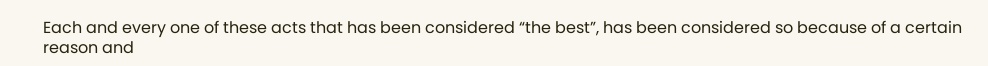Each and every one of these acts that has been considered “the best”, has been considered so because of a certain reason and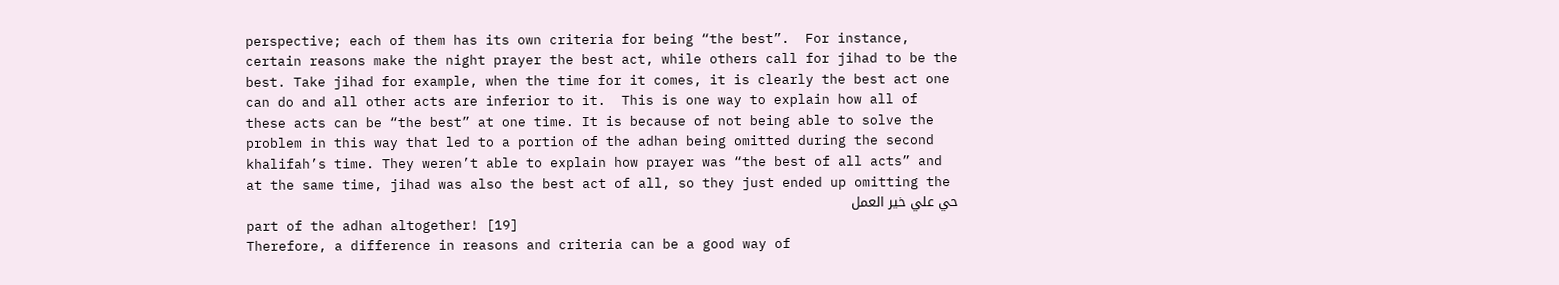perspective; each of them has its own criteria for being “the best”.  For instance, certain reasons make the night prayer the best act, while others call for jihad to be the best. Take jihad for example, when the time for it comes, it is clearly the best act one can do and all other acts are inferior to it.  This is one way to explain how all of these acts can be “the best” at one time. It is because of not being able to solve the problem in this way that led to a portion of the adhan being omitted during the second khalifah’s time. They weren’t able to explain how prayer was “the best of all acts” and at the same time, jihad was also the best act of all, so they just ended up omitting the
حي علي خير العمل
part of the adhan altogether! [19]
Therefore, a difference in reasons and criteria can be a good way of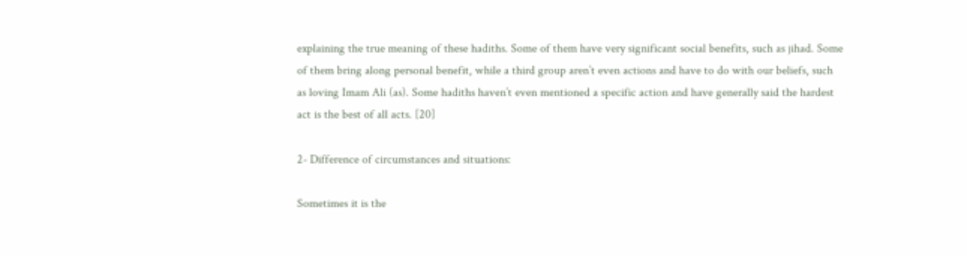explaining the true meaning of these hadiths. Some of them have very significant social benefits, such as jihad. Some of them bring along personal benefit, while a third group aren’t even actions and have to do with our beliefs, such as loving Imam Ali (as). Some hadiths haven’t even mentioned a specific action and have generally said the hardest act is the best of all acts. [20]

2- Difference of circumstances and situations:

Sometimes it is the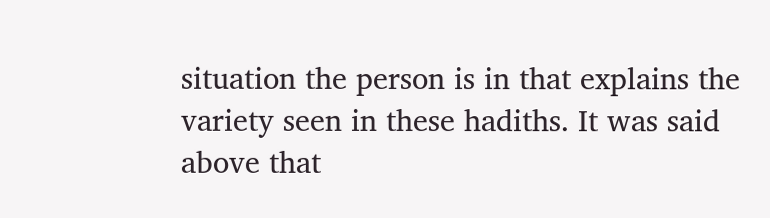situation the person is in that explains the variety seen in these hadiths. It was said above that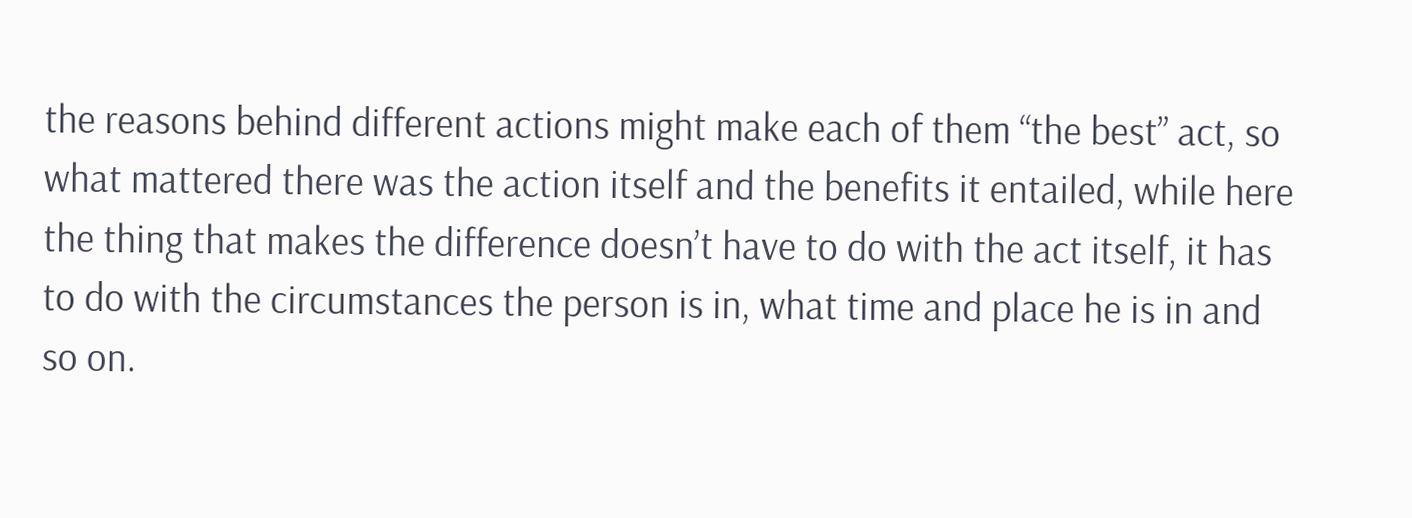the reasons behind different actions might make each of them “the best” act, so what mattered there was the action itself and the benefits it entailed, while here the thing that makes the difference doesn’t have to do with the act itself, it has to do with the circumstances the person is in, what time and place he is in and so on.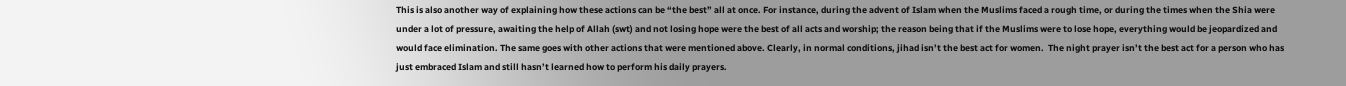This is also another way of explaining how these actions can be “the best” all at once. For instance, during the advent of Islam when the Muslims faced a rough time, or during the times when the Shia were under a lot of pressure, awaiting the help of Allah (swt) and not losing hope were the best of all acts and worship; the reason being that if the Muslims were to lose hope, everything would be jeopardized and would face elimination. The same goes with other actions that were mentioned above. Clearly, in normal conditions, jihad isn’t the best act for women.  The night prayer isn’t the best act for a person who has just embraced Islam and still hasn’t learned how to perform his daily prayers.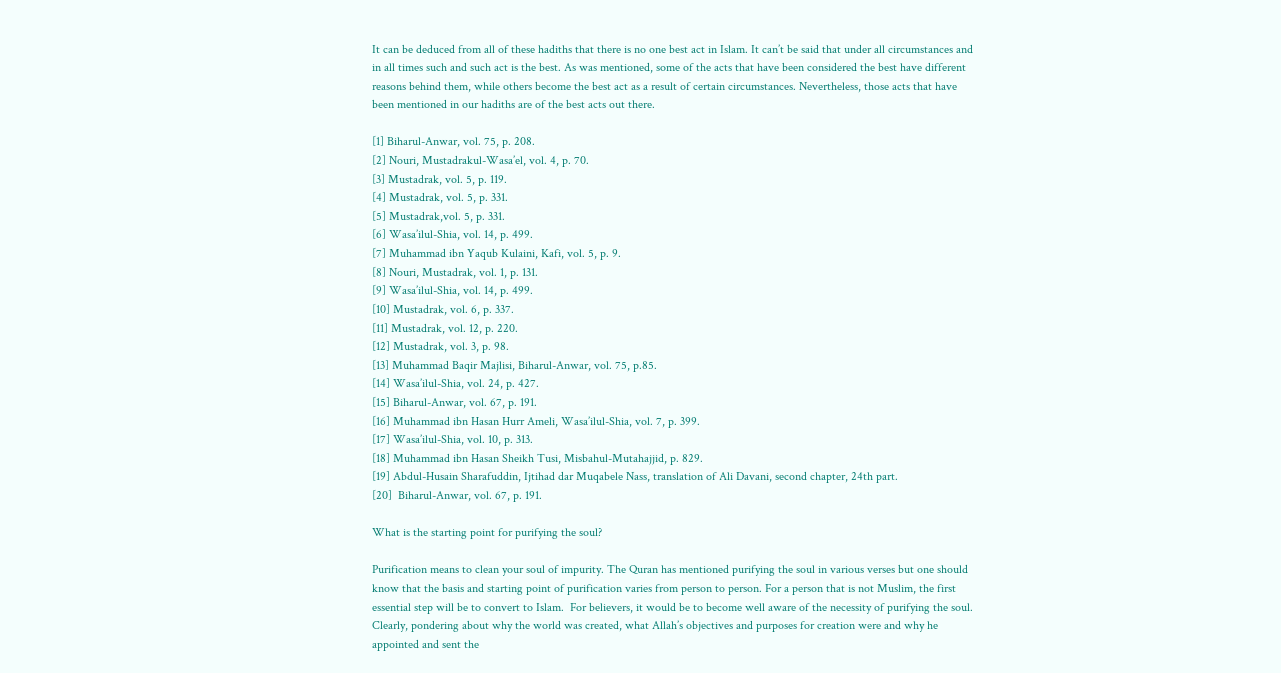It can be deduced from all of these hadiths that there is no one best act in Islam. It can’t be said that under all circumstances and in all times such and such act is the best. As was mentioned, some of the acts that have been considered the best have different reasons behind them, while others become the best act as a result of certain circumstances. Nevertheless, those acts that have been mentioned in our hadiths are of the best acts out there.

[1] Biharul-Anwar, vol. 75, p. 208.
[2] Nouri, Mustadrakul-Wasa’el, vol. 4, p. 70.
[3] Mustadrak, vol. 5, p. 119.
[4] Mustadrak, vol. 5, p. 331.
[5] Mustadrak,vol. 5, p. 331.
[6] Wasa’ilul-Shia, vol. 14, p. 499.
[7] Muhammad ibn Yaqub Kulaini, Kafi, vol. 5, p. 9.
[8] Nouri, Mustadrak, vol. 1, p. 131.
[9] Wasa’ilul-Shia, vol. 14, p. 499.
[10] Mustadrak, vol. 6, p. 337.
[11] Mustadrak, vol. 12, p. 220.
[12] Mustadrak, vol. 3, p. 98.
[13] Muhammad Baqir Majlisi, Biharul-Anwar, vol. 75, p.85.
[14] Wasa’ilul-Shia, vol. 24, p. 427.
[15] Biharul-Anwar, vol. 67, p. 191.
[16] Muhammad ibn Hasan Hurr Ameli, Wasa’ilul-Shia, vol. 7, p. 399.
[17] Wasa’ilul-Shia, vol. 10, p. 313.
[18] Muhammad ibn Hasan Sheikh Tusi, Misbahul-Mutahajjid, p. 829.
[19] Abdul-Husain Sharafuddin, Ijtihad dar Muqabele Nass, translation of Ali Davani, second chapter, 24th part.
[20]  Biharul-Anwar, vol. 67, p. 191.

What is the starting point for purifying the soul?

Purification means to clean your soul of impurity. The Quran has mentioned purifying the soul in various verses but one should know that the basis and starting point of purification varies from person to person. For a person that is not Muslim, the first essential step will be to convert to Islam.  For believers, it would be to become well aware of the necessity of purifying the soul. Clearly, pondering about why the world was created, what Allah’s objectives and purposes for creation were and why he appointed and sent the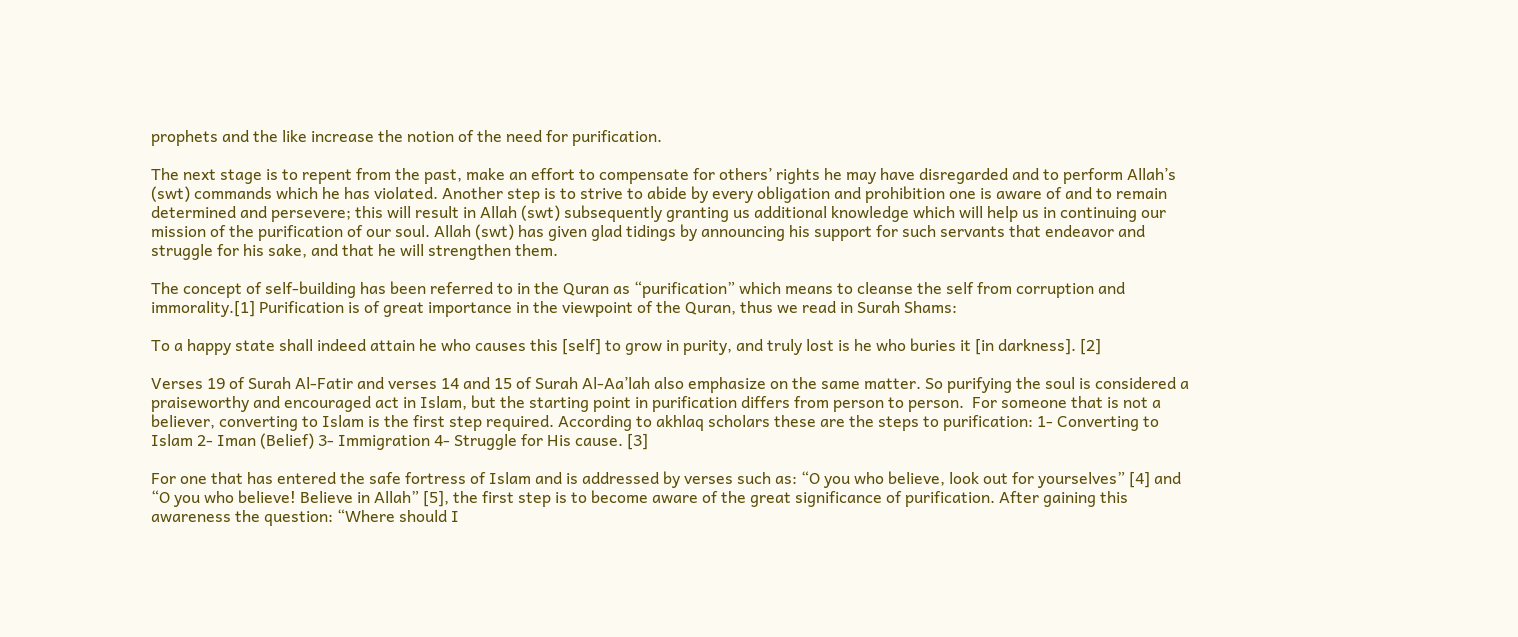prophets and the like increase the notion of the need for purification.

The next stage is to repent from the past, make an effort to compensate for others’ rights he may have disregarded and to perform Allah’s (swt) commands which he has violated. Another step is to strive to abide by every obligation and prohibition one is aware of and to remain determined and persevere; this will result in Allah (swt) subsequently granting us additional knowledge which will help us in continuing our mission of the purification of our soul. Allah (swt) has given glad tidings by announcing his support for such servants that endeavor and struggle for his sake, and that he will strengthen them.

The concept of self-building has been referred to in the Quran as “purification” which means to cleanse the self from corruption and immorality.[1] Purification is of great importance in the viewpoint of the Quran, thus we read in Surah Shams:

To a happy state shall indeed attain he who causes this [self] to grow in purity, and truly lost is he who buries it [in darkness]. [2]

Verses 19 of Surah Al-Fatir and verses 14 and 15 of Surah Al-Aa’lah also emphasize on the same matter. So purifying the soul is considered a praiseworthy and encouraged act in Islam, but the starting point in purification differs from person to person.  For someone that is not a believer, converting to Islam is the first step required. According to akhlaq scholars these are the steps to purification: 1- Converting to Islam 2- Iman (Belief) 3- Immigration 4- Struggle for His cause. [3]

For one that has entered the safe fortress of Islam and is addressed by verses such as: “O you who believe, look out for yourselves” [4] and “O you who believe! Believe in Allah” [5], the first step is to become aware of the great significance of purification. After gaining this awareness the question: “Where should I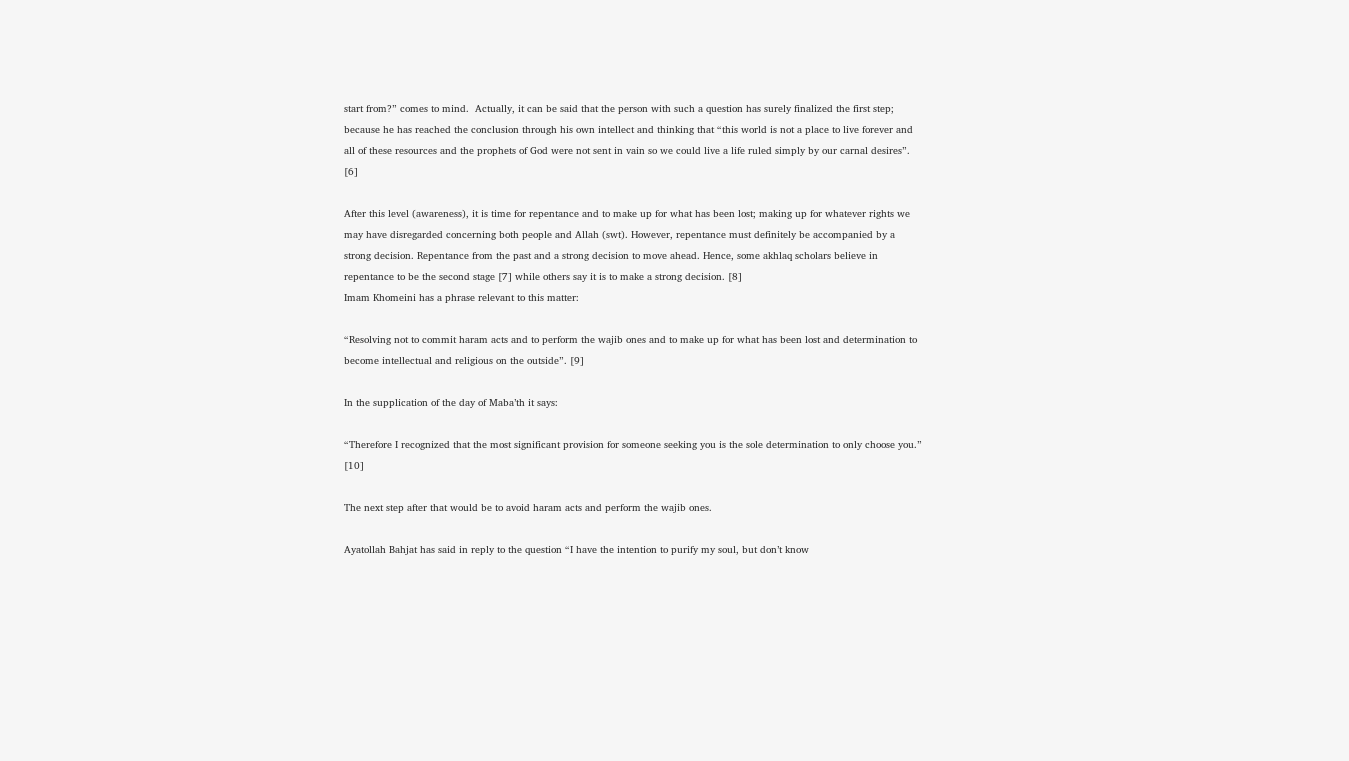start from?” comes to mind.  Actually, it can be said that the person with such a question has surely finalized the first step; because he has reached the conclusion through his own intellect and thinking that “this world is not a place to live forever and all of these resources and the prophets of God were not sent in vain so we could live a life ruled simply by our carnal desires”. [6]

After this level (awareness), it is time for repentance and to make up for what has been lost; making up for whatever rights we may have disregarded concerning both people and Allah (swt). However, repentance must definitely be accompanied by a strong decision. Repentance from the past and a strong decision to move ahead. Hence, some akhlaq scholars believe in repentance to be the second stage [7] while others say it is to make a strong decision. [8]
Imam Khomeini has a phrase relevant to this matter:

“Resolving not to commit haram acts and to perform the wajib ones and to make up for what has been lost and determination to become intellectual and religious on the outside”. [9]

In the supplication of the day of Maba’th it says:

“Therefore I recognized that the most significant provision for someone seeking you is the sole determination to only choose you.” [10]

The next step after that would be to avoid haram acts and perform the wajib ones.

Ayatollah Bahjat has said in reply to the question “I have the intention to purify my soul, but don’t know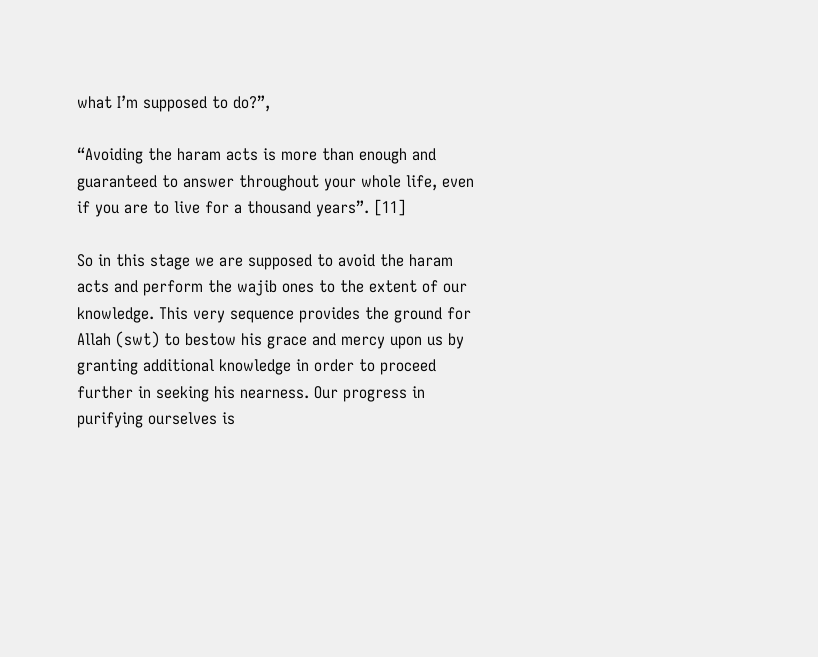what I’m supposed to do?”,

“Avoiding the haram acts is more than enough and guaranteed to answer throughout your whole life, even if you are to live for a thousand years”. [11]

So in this stage we are supposed to avoid the haram acts and perform the wajib ones to the extent of our knowledge. This very sequence provides the ground for Allah (swt) to bestow his grace and mercy upon us by granting additional knowledge in order to proceed further in seeking his nearness. Our progress in purifying ourselves is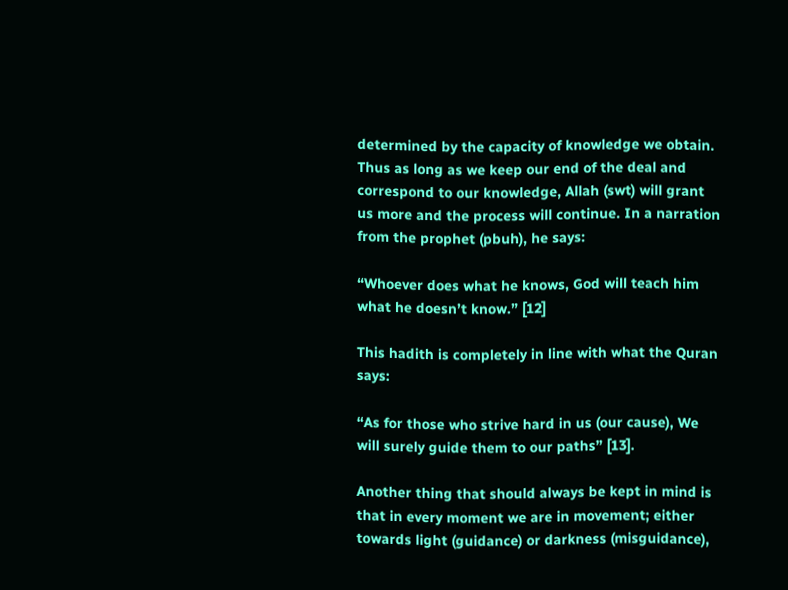determined by the capacity of knowledge we obtain. Thus as long as we keep our end of the deal and correspond to our knowledge, Allah (swt) will grant us more and the process will continue. In a narration from the prophet (pbuh), he says:

“Whoever does what he knows, God will teach him what he doesn’t know.” [12]

This hadith is completely in line with what the Quran says:

“As for those who strive hard in us (our cause), We will surely guide them to our paths” [13].

Another thing that should always be kept in mind is that in every moment we are in movement; either towards light (guidance) or darkness (misguidance),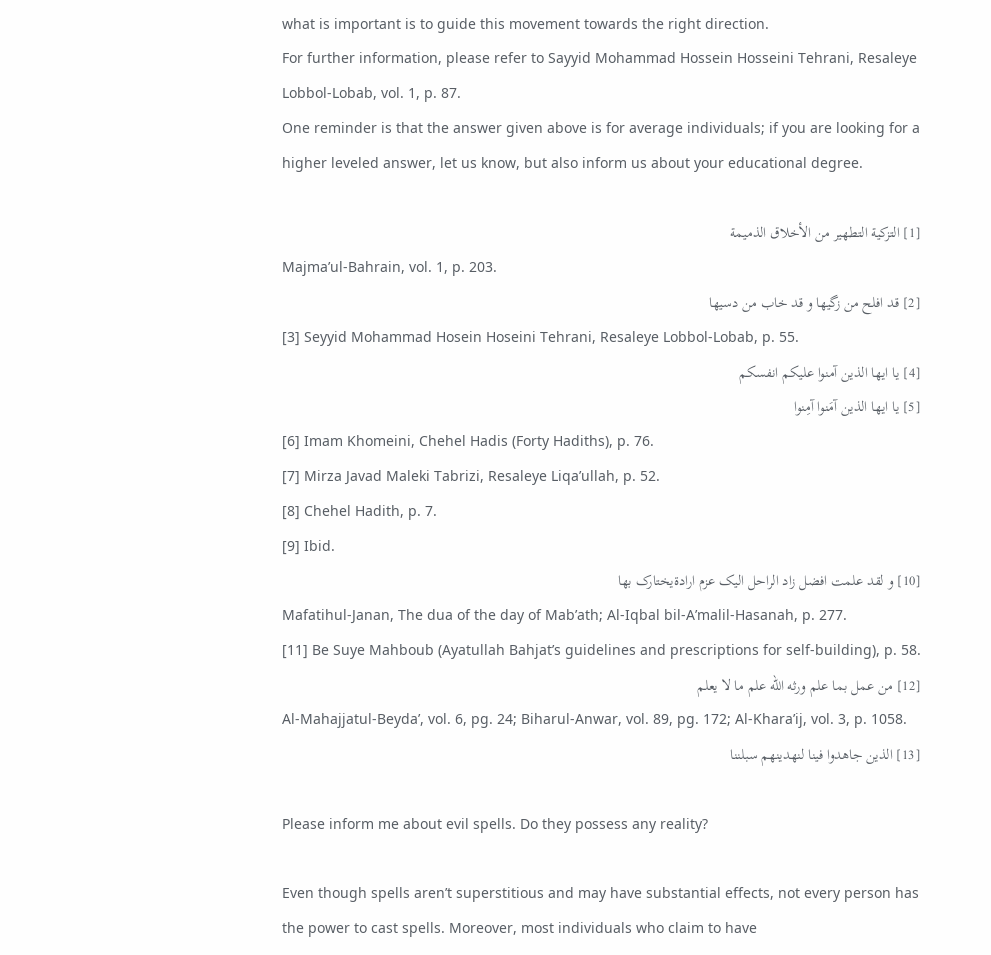what is important is to guide this movement towards the right direction.
For further information, please refer to Sayyid Mohammad Hossein Hosseini Tehrani, Resaleye Lobbol-Lobab, vol. 1, p. 87.
One reminder is that the answer given above is for average individuals; if you are looking for a higher leveled answer, let us know, but also inform us about your educational degree.

[1] التزکية التطهير من الأخلاق الذميمة
Majma’ul-Bahrain, vol. 1, p. 203.
[2] قد افلح من زگيها و قد خاب من دسيها
[3] Seyyid Mohammad Hosein Hoseini Tehrani, Resaleye Lobbol-Lobab, p. 55.
[4] يا ايها الذين آمنوا عليکم انفسکم
[5] يا ايها الذين آمَنوا آمِنوا
[6] Imam Khomeini, Chehel Hadis (Forty Hadiths), p. 76.
[7] Mirza Javad Maleki Tabrizi, Resaleye Liqa’ullah, p. 52.
[8] Chehel Hadith, p. 7.
[9] Ibid.
[10] و لقد علمت افضل زاد الراحل اليک عزم ارادةيختارک بها
Mafatihul-Janan, The dua of the day of Mab’ath; Al-Iqbal bil-A’malil-Hasanah, p. 277.
[11] Be Suye Mahboub (Ayatullah Bahjat’s guidelines and prescriptions for self-building), p. 58.
[12] من عمل بما علم ورثه الله علم ما لا يعلم
Al-Mahajjatul-Beyda’, vol. 6, pg. 24; Biharul-Anwar, vol. 89, pg. 172; Al-Khara’ij, vol. 3, p. 1058.
[13] الذين جاهدوا فينا لنهدينهم سبلننا

Please inform me about evil spells. Do they possess any reality?

Even though spells aren’t superstitious and may have substantial effects, not every person has the power to cast spells. Moreover, most individuals who claim to have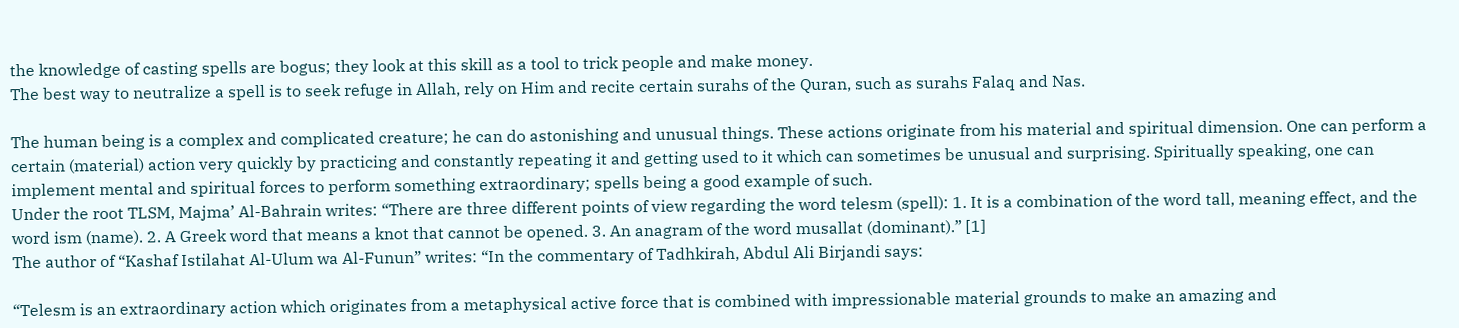the knowledge of casting spells are bogus; they look at this skill as a tool to trick people and make money.
The best way to neutralize a spell is to seek refuge in Allah, rely on Him and recite certain surahs of the Quran, such as surahs Falaq and Nas.

The human being is a complex and complicated creature; he can do astonishing and unusual things. These actions originate from his material and spiritual dimension. One can perform a certain (material) action very quickly by practicing and constantly repeating it and getting used to it which can sometimes be unusual and surprising. Spiritually speaking, one can implement mental and spiritual forces to perform something extraordinary; spells being a good example of such.
Under the root TLSM, Majma’ Al-Bahrain writes: “There are three different points of view regarding the word telesm (spell): 1. It is a combination of the word tall, meaning effect, and the word ism (name). 2. A Greek word that means a knot that cannot be opened. 3. An anagram of the word musallat (dominant).” [1]
The author of “Kashaf Istilahat Al-Ulum wa Al-Funun” writes: “In the commentary of Tadhkirah, Abdul Ali Birjandi says:

“Telesm is an extraordinary action which originates from a metaphysical active force that is combined with impressionable material grounds to make an amazing and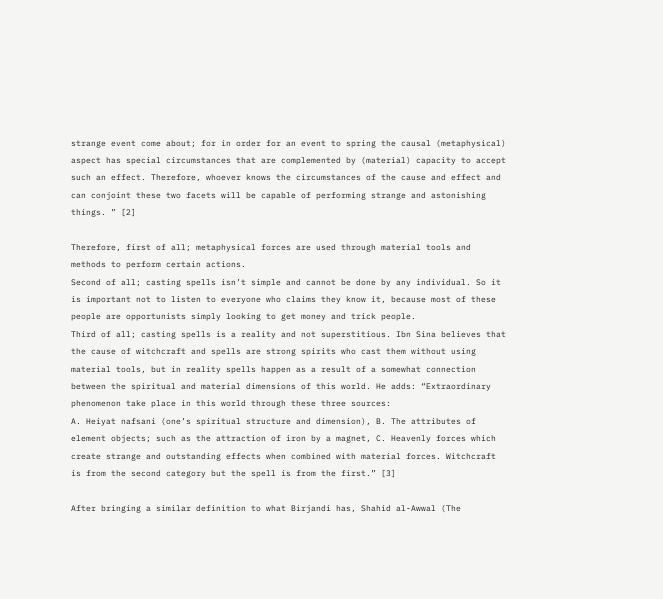strange event come about; for in order for an event to spring the causal (metaphysical) aspect has special circumstances that are complemented by (material) capacity to accept such an effect. Therefore, whoever knows the circumstances of the cause and effect and can conjoint these two facets will be capable of performing strange and astonishing things. ” [2]

Therefore, first of all; metaphysical forces are used through material tools and methods to perform certain actions.
Second of all; casting spells isn’t simple and cannot be done by any individual. So it is important not to listen to everyone who claims they know it, because most of these people are opportunists simply looking to get money and trick people.
Third of all; casting spells is a reality and not superstitious. Ibn Sina believes that the cause of witchcraft and spells are strong spirits who cast them without using material tools, but in reality spells happen as a result of a somewhat connection between the spiritual and material dimensions of this world. He adds: “Extraordinary phenomenon take place in this world through these three sources:
A. Heiyat nafsani (one’s spiritual structure and dimension), B. The attributes of element objects; such as the attraction of iron by a magnet, C. Heavenly forces which create strange and outstanding effects when combined with material forces. Witchcraft is from the second category but the spell is from the first.” [3]

After bringing a similar definition to what Birjandi has, Shahid al-Awwal (The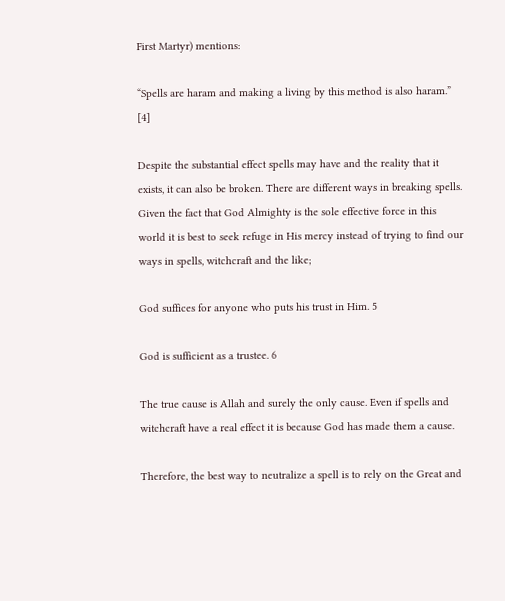First Martyr) mentions:

“Spells are haram and making a living by this method is also haram.” [4]

Despite the substantial effect spells may have and the reality that it exists, it can also be broken. There are different ways in breaking spells.
Given the fact that God Almighty is the sole effective force in this world it is best to seek refuge in His mercy instead of trying to find our ways in spells, witchcraft and the like;

God suffices for anyone who puts his trust in Him. 5

God is sufficient as a trustee. 6

The true cause is Allah and surely the only cause. Even if spells and witchcraft have a real effect it is because God has made them a cause.

Therefore, the best way to neutralize a spell is to rely on the Great and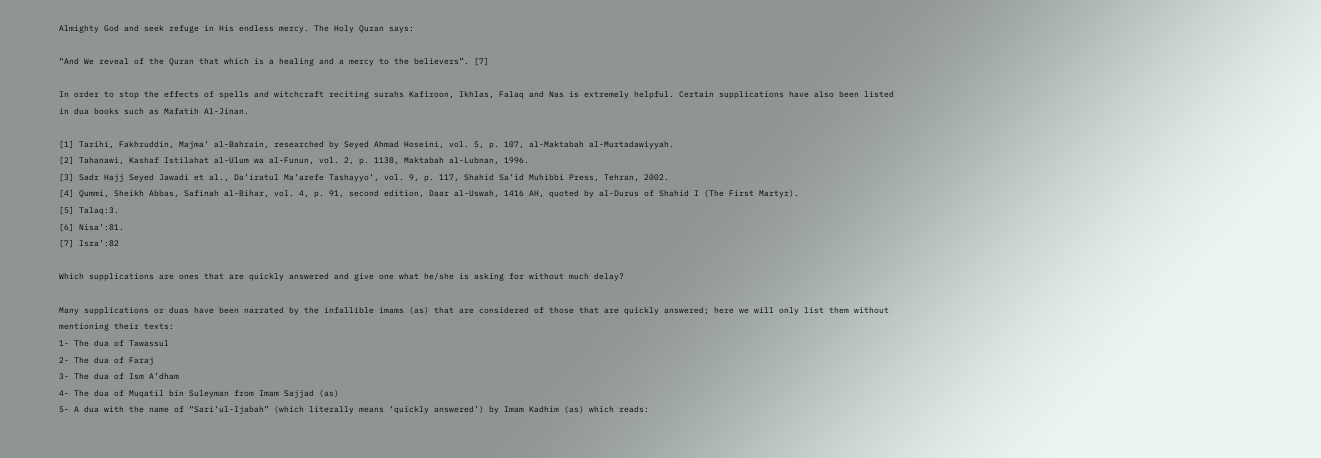Almighty God and seek refuge in His endless mercy. The Holy Quran says:

“And We reveal of the Quran that which is a healing and a mercy to the believers”. [7]

In order to stop the effects of spells and witchcraft reciting surahs Kafiroon, Ikhlas, Falaq and Nas is extremely helpful. Certain supplications have also been listed in dua books such as Mafatih Al-Jinan.

[1] Tarihi, Fakhruddin, Majma’ al-Bahrain, researched by Seyed Ahmad Hoseini, vol. 5, p. 107, al-Maktabah al-Murtadawiyyah.
[2] Tahanawi, Kashaf Istilahat al-Ulum wa al-Funun, vol. 2, p. 1138, Maktabah al-Lubnan, 1996.
[3] Sadr Hajj Seyed Jawadi et al., Da’iratul Ma’arefe Tashayyo’, vol. 9, p. 117, Shahid Sa’id Muhibbi Press, Tehran, 2002.
[4] Qummi, Sheikh Abbas, Safinah al-Bihar, vol. 4, p. 91, second edition, Daar al-Uswah, 1416 AH, quoted by al-Durus of Shahid I (The First Martyr).
[5] Talaq:3.
[6] Nisa’:81.
[7] Isra’:82

Which supplications are ones that are quickly answered and give one what he/she is asking for without much delay?

Many supplications or duas have been narrated by the infallible imams (as) that are considered of those that are quickly answered; here we will only list them without mentioning their texts:
1- The dua of Tawassul
2- The dua of Faraj
3- The dua of Ism A’dham
4- The dua of Muqatil bin Suleyman from Imam Sajjad (as)
5- A dua with the name of “Sari’ul-Ijabah” (which literally means ‘quickly answered’) by Imam Kadhim (as) which reads: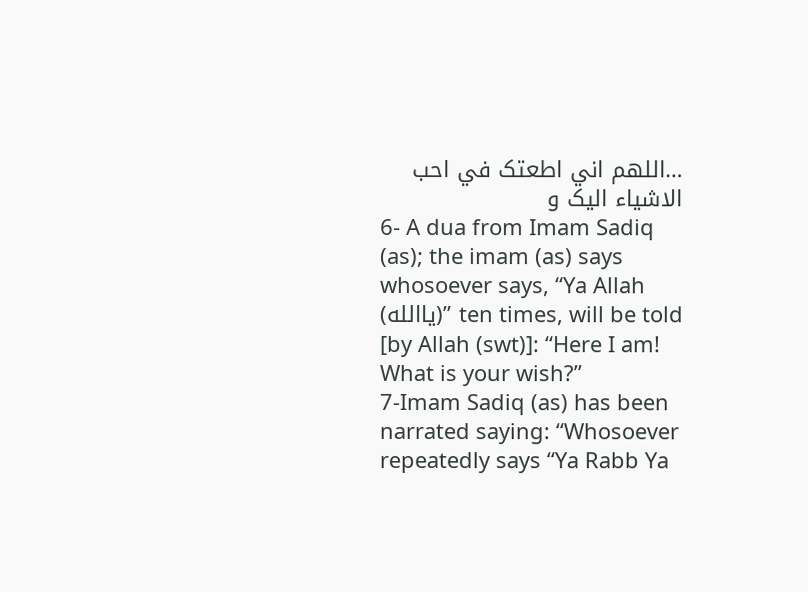…اللهم اني اطعتک في احب الاشياء اليک و
6- A dua from Imam Sadiq (as); the imam (as) says whosoever says, “Ya Allah (ياالله)” ten times, will be told [by Allah (swt)]: “Here I am! What is your wish?”
7-Imam Sadiq (as) has been narrated saying: “Whosoever repeatedly says “Ya Rabb Ya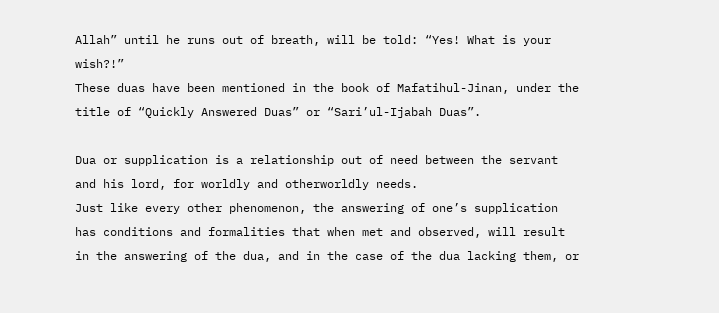Allah” until he runs out of breath, will be told: “Yes! What is your wish?!”
These duas have been mentioned in the book of Mafatihul-Jinan, under the title of “Quickly Answered Duas” or “Sari’ul-Ijabah Duas”.

Dua or supplication is a relationship out of need between the servant and his lord, for worldly and otherworldly needs.
Just like every other phenomenon, the answering of one’s supplication has conditions and formalities that when met and observed, will result in the answering of the dua, and in the case of the dua lacking them, or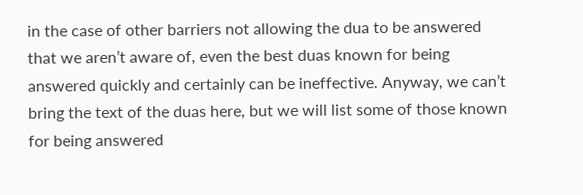in the case of other barriers not allowing the dua to be answered that we aren’t aware of, even the best duas known for being answered quickly and certainly can be ineffective. Anyway, we can’t bring the text of the duas here, but we will list some of those known for being answered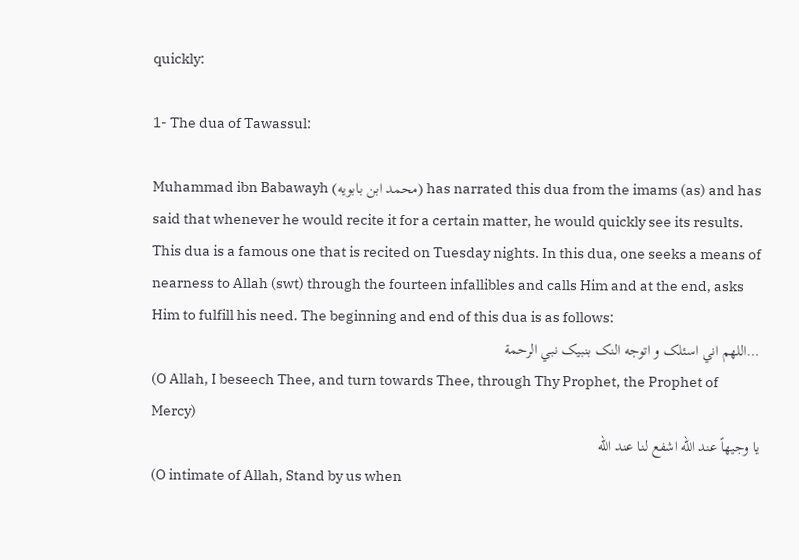quickly:

1- The dua of Tawassul:

Muhammad ibn Babawayh (محمد ابن بابويه) has narrated this dua from the imams (as) and has said that whenever he would recite it for a certain matter, he would quickly see its results. This dua is a famous one that is recited on Tuesday nights. In this dua, one seeks a means of nearness to Allah (swt) through the fourteen infallibles and calls Him and at the end, asks Him to fulfill his need. The beginning and end of this dua is as follows:
…اللهم اني اسئلک و اتوجه النک بنبيک نبي الرحمة
(O Allah, I beseech Thee, and turn towards Thee, through Thy Prophet, the Prophet of Mercy)
يا وجيهاً عند الله اشفع لنا عند الله
(O intimate of Allah, Stand by us when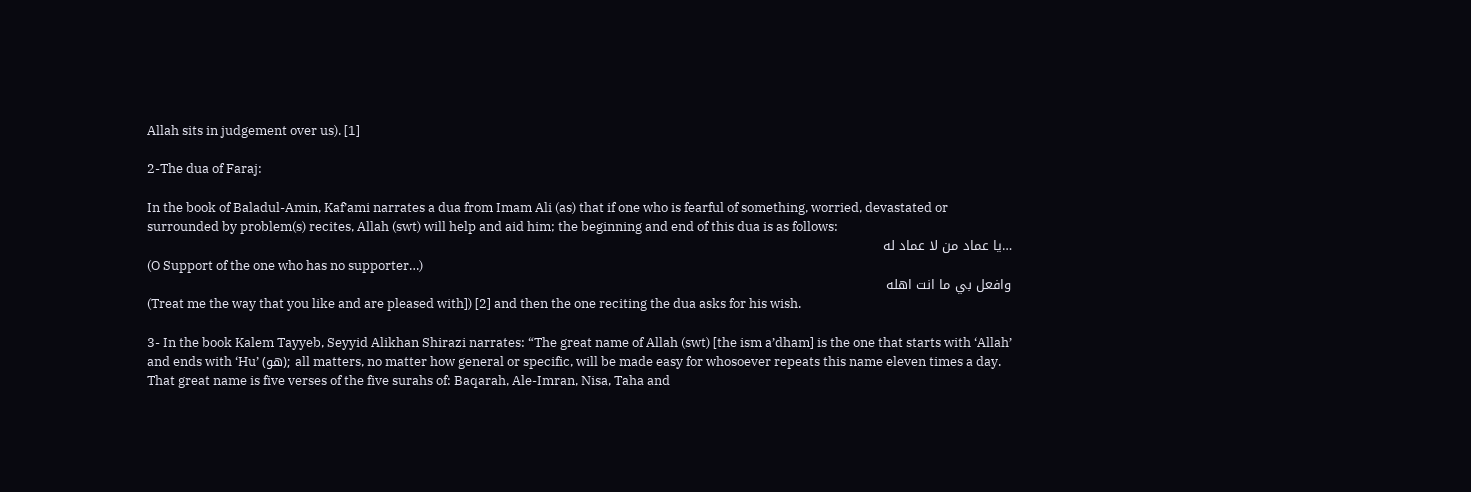Allah sits in judgement over us). [1]

2-The dua of Faraj:

In the book of Baladul-Amin, Kaf’ami narrates a dua from Imam Ali (as) that if one who is fearful of something, worried, devastated or surrounded by problem(s) recites, Allah (swt) will help and aid him; the beginning and end of this dua is as follows:
…يا عماد من لا عماد له
(O Support of the one who has no supporter…)
وافعل بي ما انت اهله
(Treat me the way that you like and are pleased with]) [2] and then the one reciting the dua asks for his wish.

3- In the book Kalem Tayyeb, Seyyid Alikhan Shirazi narrates: “The great name of Allah (swt) [the ism a’dham] is the one that starts with ‘Allah’ and ends with ‘Hu’ (هو); all matters, no matter how general or specific, will be made easy for whosoever repeats this name eleven times a day. That great name is five verses of the five surahs of: Baqarah, Ale-Imran, Nisa, Taha and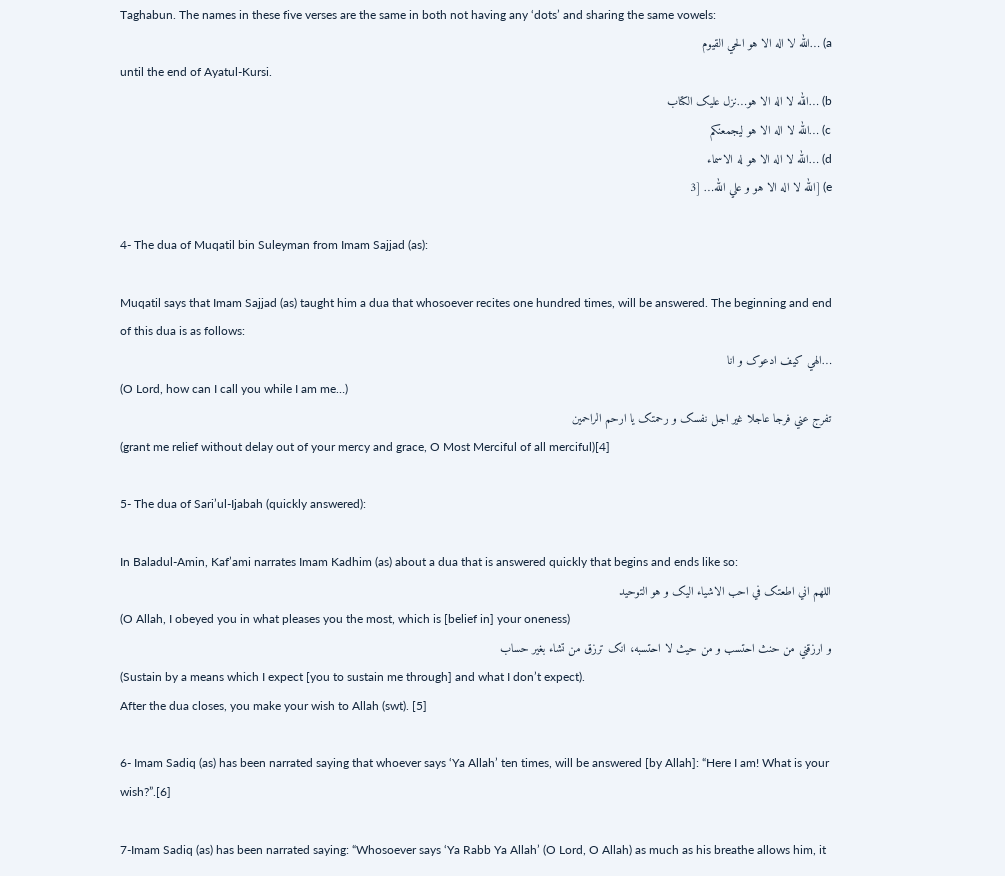Taghabun. The names in these five verses are the same in both not having any ‘dots’ and sharing the same vowels:
a) …الله لا اله الا هو الحي القيوم
until the end of Ayatul-Kursi.
b) …الله لا اله الا هو…نزل عليک الکتاب
c) …الله لا اله الا هو ليجمعنکم
d) …الله لا اله الا هو له الاسماء
e) [الله لا اله الا هو و علي الله… [3

4- The dua of Muqatil bin Suleyman from Imam Sajjad (as):

Muqatil says that Imam Sajjad (as) taught him a dua that whosoever recites one hundred times, will be answered. The beginning and end of this dua is as follows:
…الهي کيف ادعوک و انا
(O Lord, how can I call you while I am me…)
تفرج عني فرجا عاجلا غير اجل نفسک و رحمتک يا ارحم الراحمين
(grant me relief without delay out of your mercy and grace, O Most Merciful of all merciful)[4]

5- The dua of Sari’ul-Ijabah (quickly answered):

In Baladul-Amin, Kaf’ami narrates Imam Kadhim (as) about a dua that is answered quickly that begins and ends like so:
اللهم اني اطعتک في احب الاشياء اليک و هو التوحيد
(O Allah, I obeyed you in what pleases you the most, which is [belief in] your oneness)
و ارزقني من حنث احتسب و من حيث لا احتسبه، انک ترزق من تشاء بغير حساب
(Sustain by a means which I expect [you to sustain me through] and what I don’t expect).
After the dua closes, you make your wish to Allah (swt). [5]

6- Imam Sadiq (as) has been narrated saying that whoever says ‘Ya Allah’ ten times, will be answered [by Allah]: “Here I am! What is your wish?”.[6]

7-Imam Sadiq (as) has been narrated saying: “Whosoever says ‘Ya Rabb Ya Allah’ (O Lord, O Allah) as much as his breathe allows him, it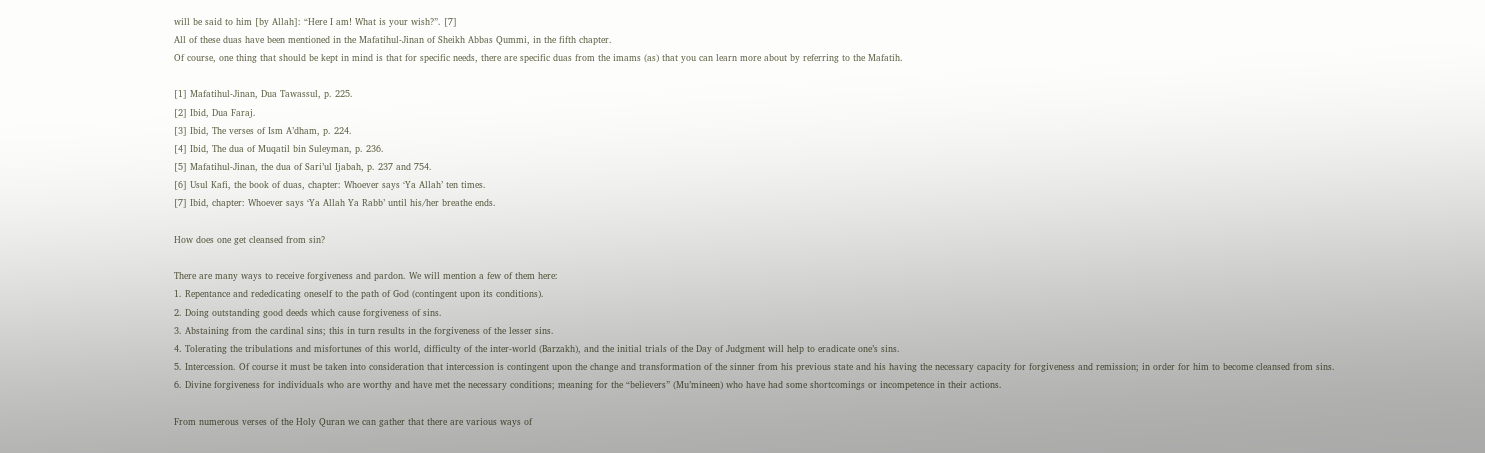will be said to him [by Allah]: “Here I am! What is your wish?”. [7]
All of these duas have been mentioned in the Mafatihul-Jinan of Sheikh Abbas Qummi, in the fifth chapter.
Of course, one thing that should be kept in mind is that for specific needs, there are specific duas from the imams (as) that you can learn more about by referring to the Mafatih.

[1] Mafatihul-Jinan, Dua Tawassul, p. 225.
[2] Ibid, Dua Faraj.
[3] Ibid, The verses of Ism A’dham, p. 224.
[4] Ibid, The dua of Muqatil bin Suleyman, p. 236.
[5] Mafatihul-Jinan, the dua of Sari’ul Ijabah, p. 237 and 754.
[6] Usul Kafi, the book of duas, chapter: Whoever says ‘Ya Allah’ ten times.
[7] Ibid, chapter: Whoever says ‘Ya Allah Ya Rabb’ until his/her breathe ends.

How does one get cleansed from sin?

There are many ways to receive forgiveness and pardon. We will mention a few of them here:
1. Repentance and rededicating oneself to the path of God (contingent upon its conditions).
2. Doing outstanding good deeds which cause forgiveness of sins.
3. Abstaining from the cardinal sins; this in turn results in the forgiveness of the lesser sins.
4. Tolerating the tribulations and misfortunes of this world, difficulty of the inter-world (Barzakh), and the initial trials of the Day of Judgment will help to eradicate one’s sins.
5. Intercession. Of course it must be taken into consideration that intercession is contingent upon the change and transformation of the sinner from his previous state and his having the necessary capacity for forgiveness and remission; in order for him to become cleansed from sins.
6. Divine forgiveness for individuals who are worthy and have met the necessary conditions; meaning for the “believers” (Mu’mineen) who have had some shortcomings or incompetence in their actions.

From numerous verses of the Holy Quran we can gather that there are various ways of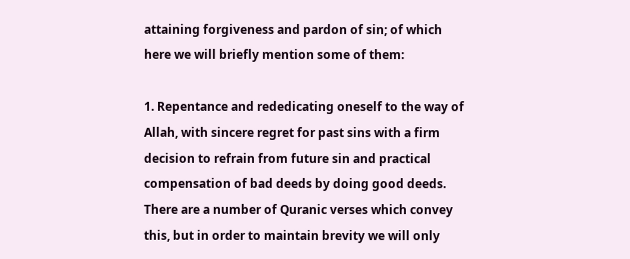attaining forgiveness and pardon of sin; of which here we will briefly mention some of them:

1. Repentance and rededicating oneself to the way of Allah, with sincere regret for past sins with a firm decision to refrain from future sin and practical compensation of bad deeds by doing good deeds. There are a number of Quranic verses which convey this, but in order to maintain brevity we will only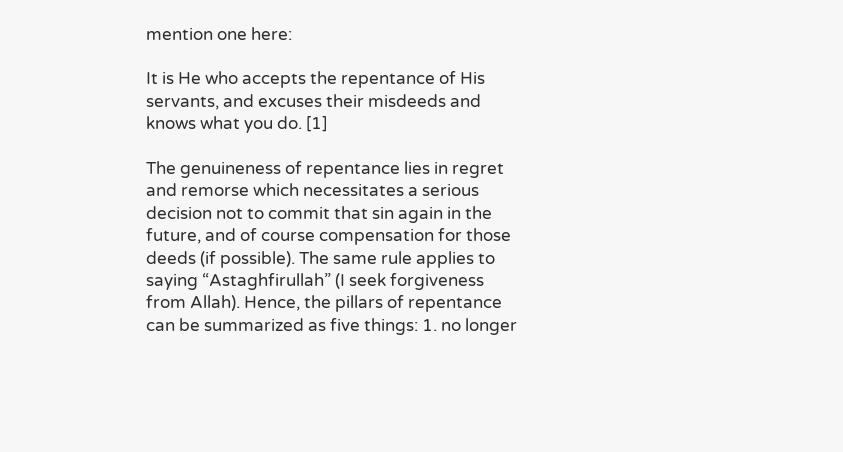mention one here:

It is He who accepts the repentance of His servants, and excuses their misdeeds and knows what you do. [1]

The genuineness of repentance lies in regret and remorse which necessitates a serious decision not to commit that sin again in the future, and of course compensation for those deeds (if possible). The same rule applies to saying “Astaghfirullah” (I seek forgiveness from Allah). Hence, the pillars of repentance can be summarized as five things: 1. no longer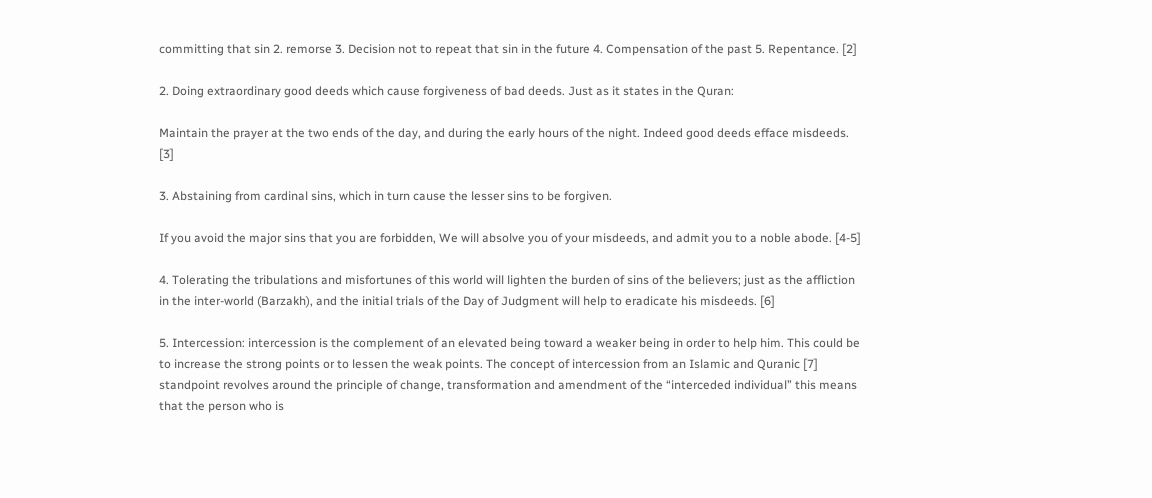committing that sin 2. remorse 3. Decision not to repeat that sin in the future 4. Compensation of the past 5. Repentance. [2]

2. Doing extraordinary good deeds which cause forgiveness of bad deeds. Just as it states in the Quran:

Maintain the prayer at the two ends of the day, and during the early hours of the night. Indeed good deeds efface misdeeds. [3]

3. Abstaining from cardinal sins, which in turn cause the lesser sins to be forgiven.

If you avoid the major sins that you are forbidden, We will absolve you of your misdeeds, and admit you to a noble abode. [4-5]

4. Tolerating the tribulations and misfortunes of this world will lighten the burden of sins of the believers; just as the affliction in the inter-world (Barzakh), and the initial trials of the Day of Judgment will help to eradicate his misdeeds. [6]

5. Intercession: intercession is the complement of an elevated being toward a weaker being in order to help him. This could be to increase the strong points or to lessen the weak points. The concept of intercession from an Islamic and Quranic [7] standpoint revolves around the principle of change, transformation and amendment of the “interceded individual” this means that the person who is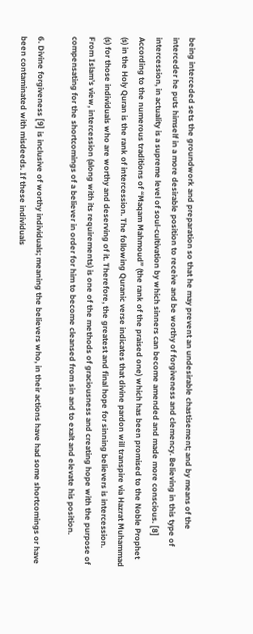being interceded sets the groundwork and preparation so that he may prevent an undesirable chastisement; and by means of the interceder he puts himself in a more desirable position to receive and be worthy of forgiveness and clemency. Believing in this type of intercession, in actuality is a supreme level of soul-cultivation by which sinners can become amended and made more conscious. [8] According to the numerous traditions of “Maqam Mahmoud” (the rank of the praised one) which has been promised to the Noble Prophet (s) in the Holy Quran is the rank of intercession. The following Quranic verse indicates that divine pardon will transpire via Hazrat Muhammad (s) for those individuals who are worthy and deserving of it. Therefore, the greatest and final hope for sinning believers is intercession. From Islam’s view, intercession (along with its requirements) is one of the methods of graciousness and creating hope with the purpose of compensating for the shortcomings of a believer in order for him to become cleansed from sin and to exalt and elevate his position.

6. Divine forgiveness [9] is inclusive of worthy individuals; meaning the believers who, in their actions have had some shortcomings or have been contaminated with misdeeds. If these individuals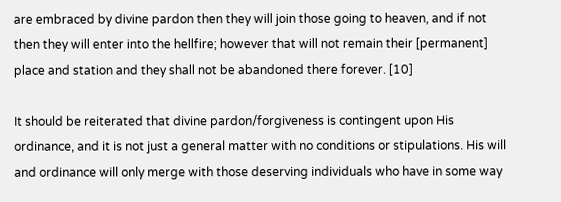are embraced by divine pardon then they will join those going to heaven, and if not then they will enter into the hellfire; however that will not remain their [permanent] place and station and they shall not be abandoned there forever. [10]

It should be reiterated that divine pardon/forgiveness is contingent upon His ordinance, and it is not just a general matter with no conditions or stipulations. His will and ordinance will only merge with those deserving individuals who have in some way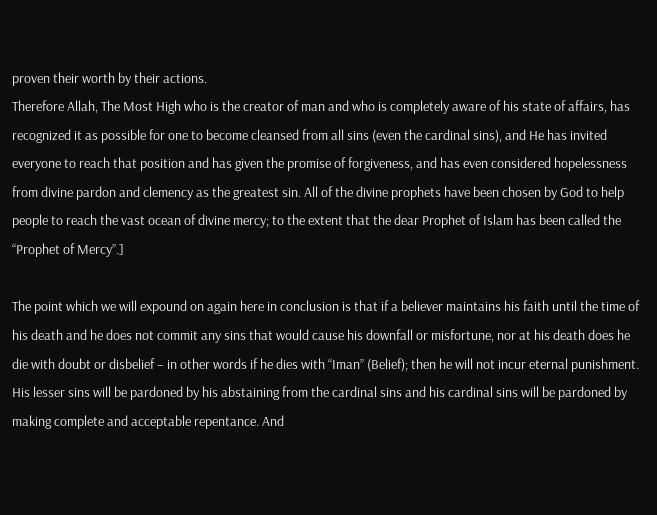proven their worth by their actions.
Therefore Allah, The Most High who is the creator of man and who is completely aware of his state of affairs, has recognized it as possible for one to become cleansed from all sins (even the cardinal sins), and He has invited everyone to reach that position and has given the promise of forgiveness, and has even considered hopelessness from divine pardon and clemency as the greatest sin. All of the divine prophets have been chosen by God to help people to reach the vast ocean of divine mercy; to the extent that the dear Prophet of Islam has been called the “Prophet of Mercy”.]

The point which we will expound on again here in conclusion is that if a believer maintains his faith until the time of his death and he does not commit any sins that would cause his downfall or misfortune, nor at his death does he die with doubt or disbelief – in other words if he dies with “Iman” (Belief); then he will not incur eternal punishment. His lesser sins will be pardoned by his abstaining from the cardinal sins and his cardinal sins will be pardoned by making complete and acceptable repentance. And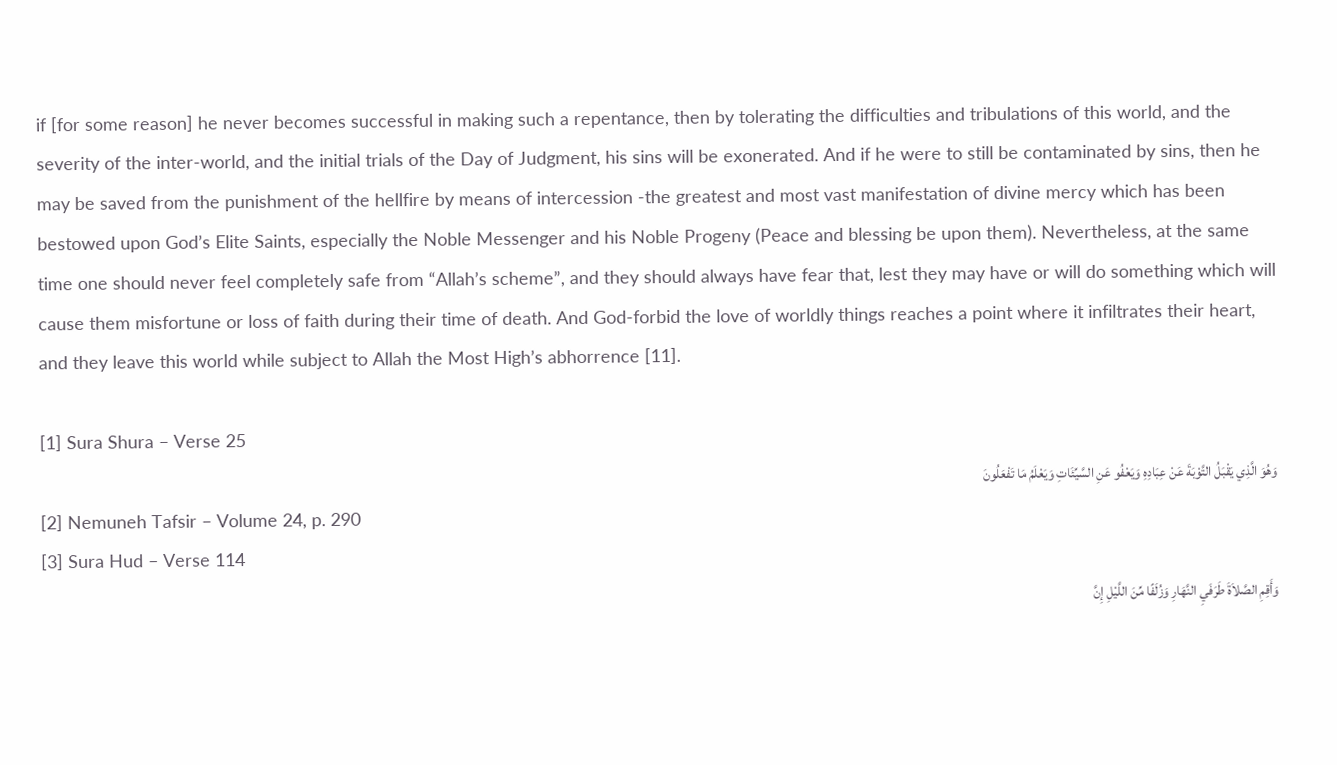if [for some reason] he never becomes successful in making such a repentance, then by tolerating the difficulties and tribulations of this world, and the severity of the inter-world, and the initial trials of the Day of Judgment, his sins will be exonerated. And if he were to still be contaminated by sins, then he may be saved from the punishment of the hellfire by means of intercession -the greatest and most vast manifestation of divine mercy which has been bestowed upon God’s Elite Saints, especially the Noble Messenger and his Noble Progeny (Peace and blessing be upon them). Nevertheless, at the same time one should never feel completely safe from “Allah’s scheme”, and they should always have fear that, lest they may have or will do something which will cause them misfortune or loss of faith during their time of death. And God-forbid the love of worldly things reaches a point where it infiltrates their heart, and they leave this world while subject to Allah the Most High’s abhorrence [11].

[1] Sura Shura – Verse 25
وَهُوَ الَّذِي يَقْبَلُ التَّوْبَةَ عَنْ عِبَادِهِ وَيَعْفُو عَنِ السَّيِّئَاتِ وَيَعْلَمُ مَا تَفْعَلُونَ
[2] Nemuneh Tafsir – Volume 24, p. 290
[3] Sura Hud – Verse 114
وَأَقِمِ الصَّلاَةَ طَرَفَيِ النَّهَارِ وَزُلَفًا مِّنَ اللَّيْلِ إِنَّ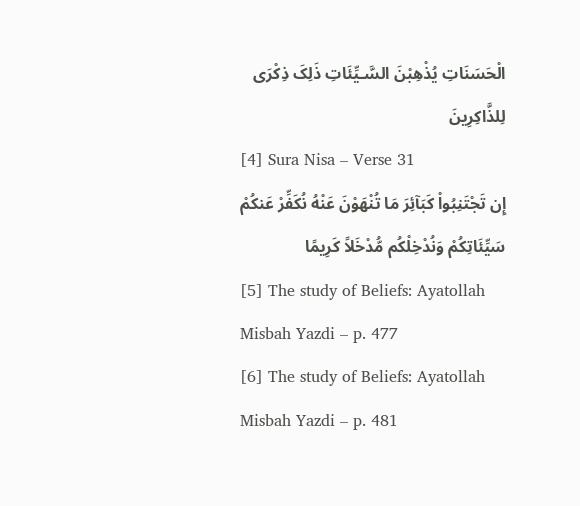الْحَسَنَاتِ يُذْهِبْنَ السَّـيِّئَاتِ ذَلِکَ ذِکْرَى لِلذَّاکِرِينَ
[4] Sura Nisa – Verse 31
إِن تَجْتَنِبُواْ کَبَآئِرَ مَا تُنْهَوْنَ عَنْهُ نُکَفِّرْ عَنکُمْ سَيِّئَاتِکُمْ وَنُدْخِلْکُم مُّدْخَلاً کَرِيمًا
[5] The study of Beliefs: Ayatollah Misbah Yazdi – p. 477
[6] The study of Beliefs: Ayatollah Misbah Yazdi – p. 481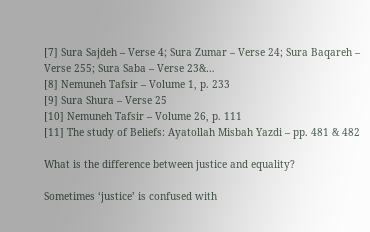[7] Sura Sajdeh – Verse 4; Sura Zumar – Verse 24; Sura Baqareh – Verse 255; Sura Saba – Verse 23&…
[8] Nemuneh Tafsir – Volume 1, p. 233
[9] Sura Shura – Verse 25
[10] Nemuneh Tafsir – Volume 26, p. 111
[11] The study of Beliefs: Ayatollah Misbah Yazdi – pp. 481 & 482

What is the difference between justice and equality?

Sometimes ‘justice’ is confused with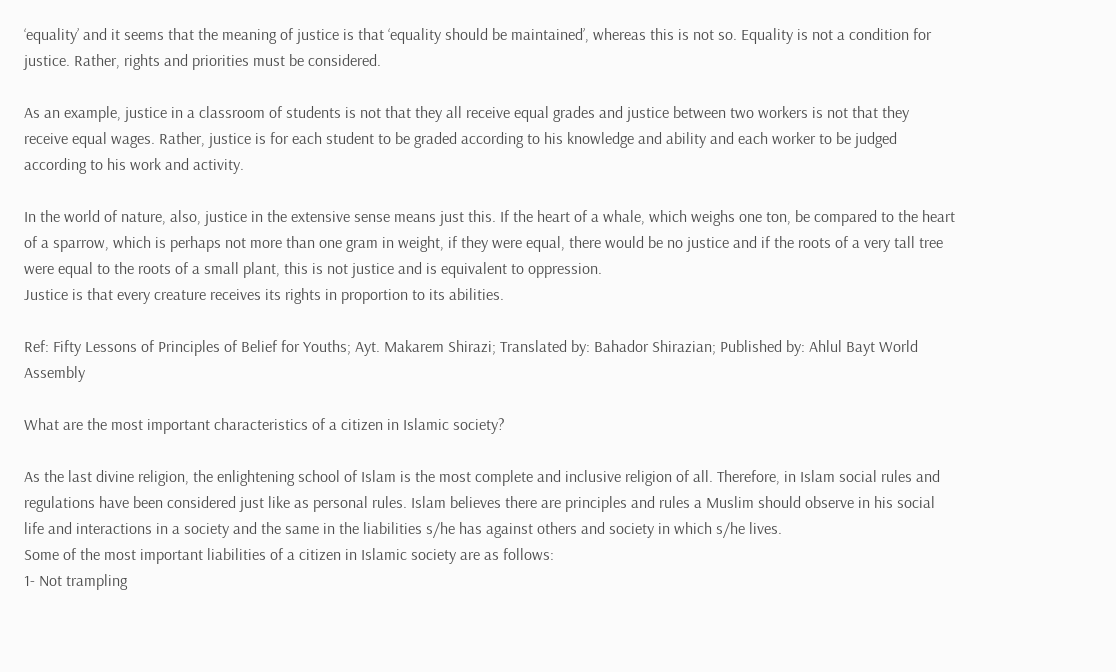‘equality’ and it seems that the meaning of justice is that ‘equality should be maintained’, whereas this is not so. Equality is not a condition for justice. Rather, rights and priorities must be considered.

As an example, justice in a classroom of students is not that they all receive equal grades and justice between two workers is not that they receive equal wages. Rather, justice is for each student to be graded according to his knowledge and ability and each worker to be judged according to his work and activity.

In the world of nature, also, justice in the extensive sense means just this. If the heart of a whale, which weighs one ton, be compared to the heart of a sparrow, which is perhaps not more than one gram in weight, if they were equal, there would be no justice and if the roots of a very tall tree were equal to the roots of a small plant, this is not justice and is equivalent to oppression.
Justice is that every creature receives its rights in proportion to its abilities.

Ref: Fifty Lessons of Principles of Belief for Youths; Ayt. Makarem Shirazi; Translated by: Bahador Shirazian; Published by: Ahlul Bayt World Assembly

What are the most important characteristics of a citizen in Islamic society?

As the last divine religion, the enlightening school of Islam is the most complete and inclusive religion of all. Therefore, in Islam social rules and regulations have been considered just like as personal rules. Islam believes there are principles and rules a Muslim should observe in his social life and interactions in a society and the same in the liabilities s/he has against others and society in which s/he lives.
Some of the most important liabilities of a citizen in Islamic society are as follows:
1- Not trampling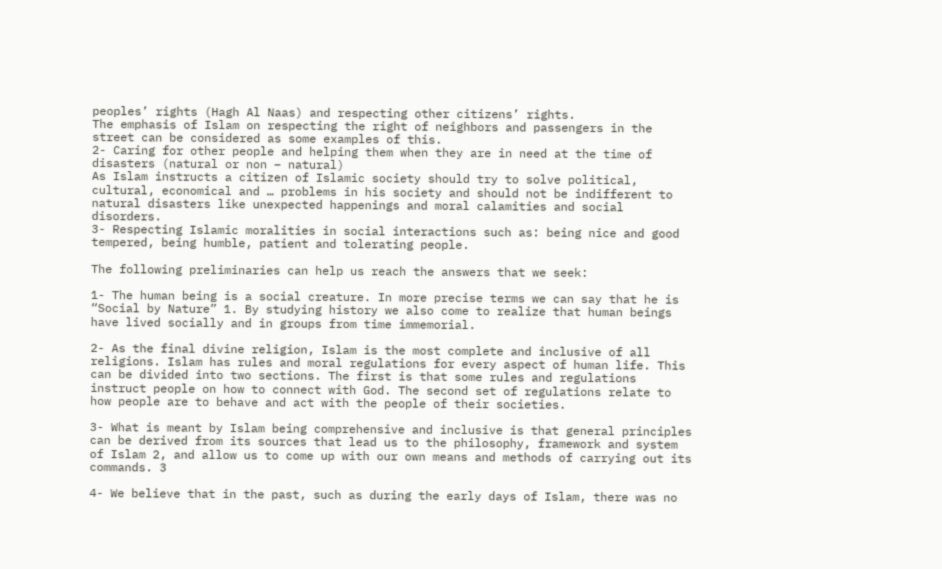peoples’ rights (Hagh Al Naas) and respecting other citizens’ rights.
The emphasis of Islam on respecting the right of neighbors and passengers in the street can be considered as some examples of this.
2- Caring for other people and helping them when they are in need at the time of disasters (natural or non – natural)
As Islam instructs a citizen of Islamic society should try to solve political, cultural, economical and … problems in his society and should not be indifferent to natural disasters like unexpected happenings and moral calamities and social disorders.
3- Respecting Islamic moralities in social interactions such as: being nice and good tempered, being humble, patient and tolerating people.

The following preliminaries can help us reach the answers that we seek:

1- The human being is a social creature. In more precise terms we can say that he is “Social by Nature” 1. By studying history we also come to realize that human beings have lived socially and in groups from time immemorial.

2- As the final divine religion, Islam is the most complete and inclusive of all religions. Islam has rules and moral regulations for every aspect of human life. This can be divided into two sections. The first is that some rules and regulations instruct people on how to connect with God. The second set of regulations relate to how people are to behave and act with the people of their societies.

3- What is meant by Islam being comprehensive and inclusive is that general principles can be derived from its sources that lead us to the philosophy, framework and system of Islam 2, and allow us to come up with our own means and methods of carrying out its commands. 3

4- We believe that in the past, such as during the early days of Islam, there was no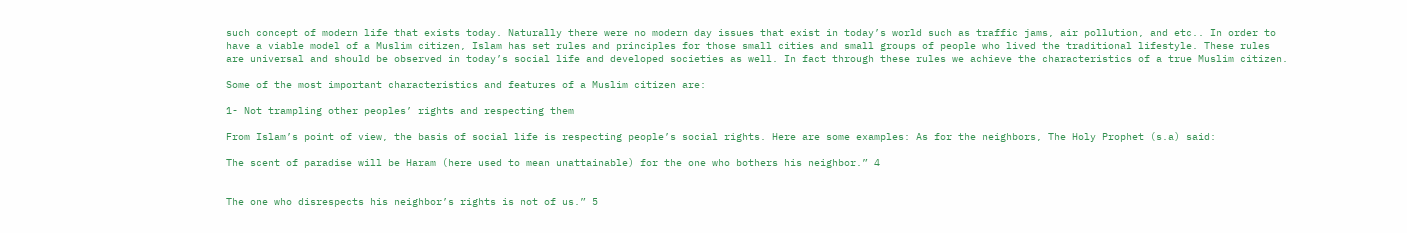such concept of modern life that exists today. Naturally there were no modern day issues that exist in today’s world such as traffic jams, air pollution, and etc.. In order to have a viable model of a Muslim citizen, Islam has set rules and principles for those small cities and small groups of people who lived the traditional lifestyle. These rules are universal and should be observed in today’s social life and developed societies as well. In fact through these rules we achieve the characteristics of a true Muslim citizen.

Some of the most important characteristics and features of a Muslim citizen are:

1- Not trampling other peoples’ rights and respecting them

From Islam’s point of view, the basis of social life is respecting people’s social rights. Here are some examples: As for the neighbors, The Holy Prophet (s.a) said:

The scent of paradise will be Haram (here used to mean unattainable) for the one who bothers his neighbor.” 4


The one who disrespects his neighbor’s rights is not of us.” 5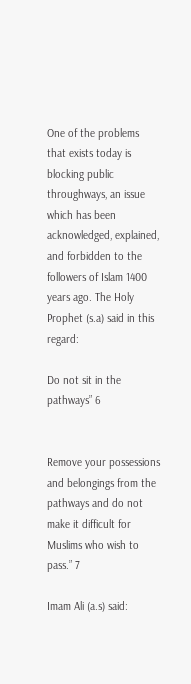One of the problems that exists today is blocking public throughways, an issue which has been acknowledged, explained, and forbidden to the followers of Islam 1400 years ago. The Holy Prophet (s.a) said in this regard:

Do not sit in the pathways” 6


Remove your possessions and belongings from the pathways and do not make it difficult for Muslims who wish to pass.” 7

Imam Ali (a.s) said: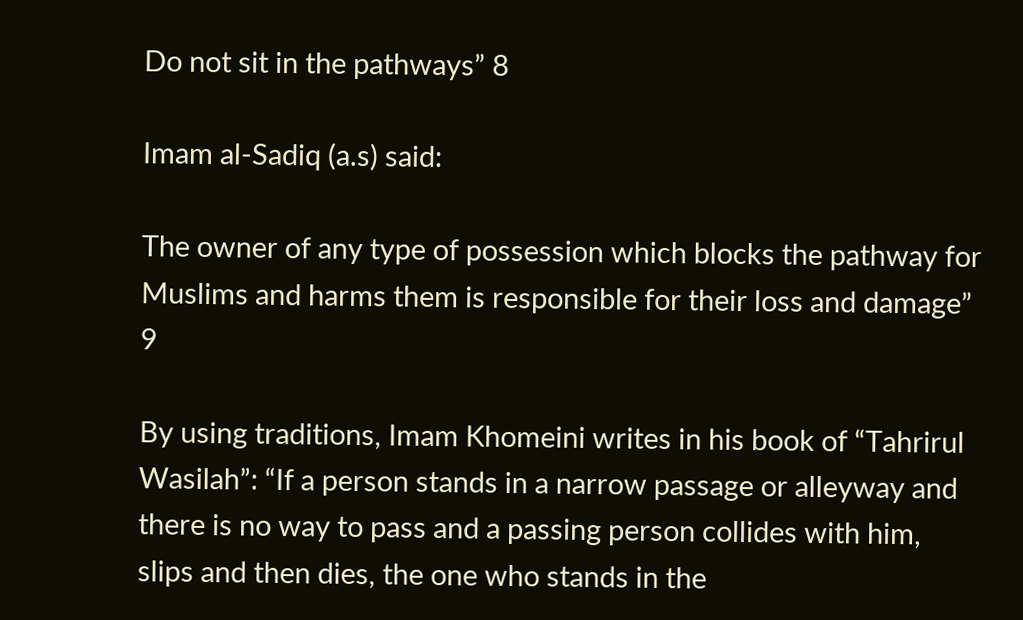Do not sit in the pathways” 8

Imam al-Sadiq (a.s) said:

The owner of any type of possession which blocks the pathway for Muslims and harms them is responsible for their loss and damage” 9

By using traditions, Imam Khomeini writes in his book of “Tahrirul Wasilah”: “If a person stands in a narrow passage or alleyway and there is no way to pass and a passing person collides with him, slips and then dies, the one who stands in the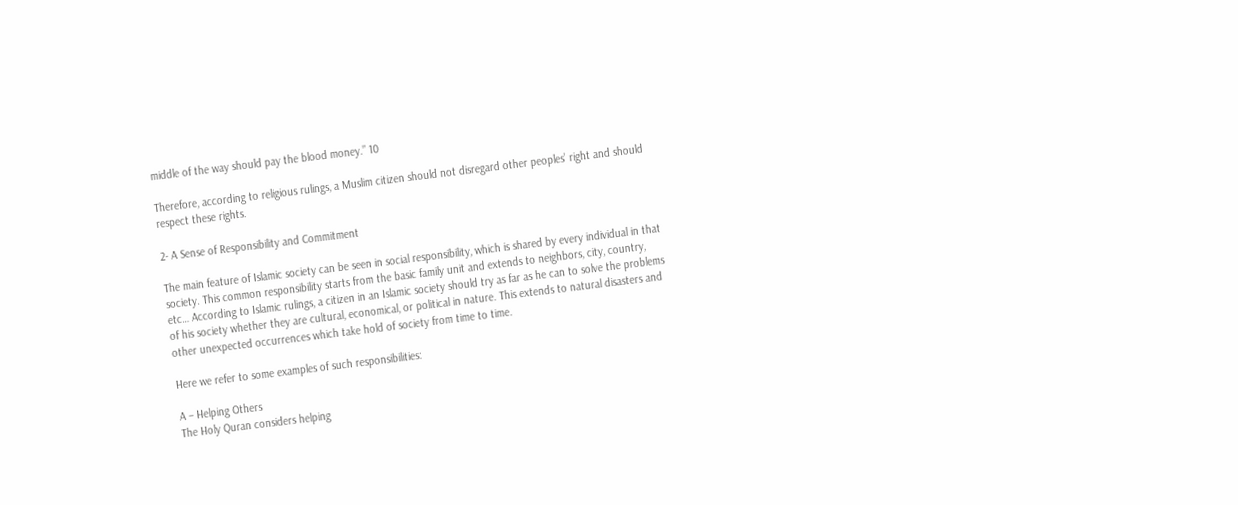middle of the way should pay the blood money.” 10

Therefore, according to religious rulings, a Muslim citizen should not disregard other peoples’ right and should respect these rights.

2- A Sense of Responsibility and Commitment

The main feature of Islamic society can be seen in social responsibility, which is shared by every individual in that society. This common responsibility starts from the basic family unit and extends to neighbors, city, country, etc… According to Islamic rulings, a citizen in an Islamic society should try as far as he can to solve the problems of his society whether they are cultural, economical, or political in nature. This extends to natural disasters and other unexpected occurrences which take hold of society from time to time.

Here we refer to some examples of such responsibilities:

A – Helping Others
The Holy Quran considers helping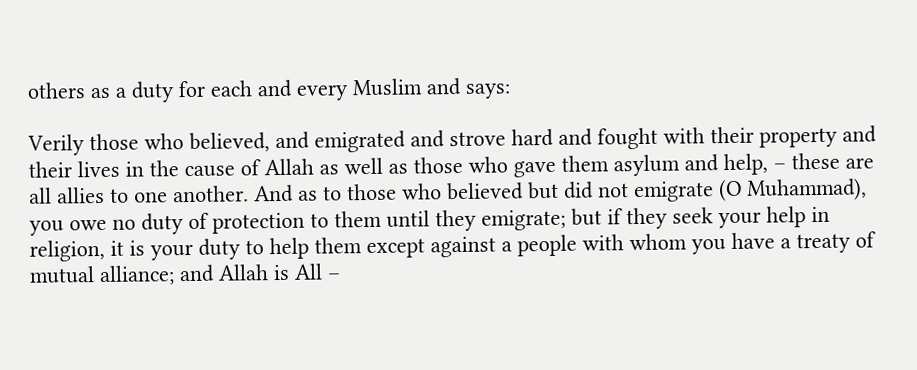others as a duty for each and every Muslim and says:

Verily those who believed, and emigrated and strove hard and fought with their property and their lives in the cause of Allah as well as those who gave them asylum and help, – these are all allies to one another. And as to those who believed but did not emigrate (O Muhammad), you owe no duty of protection to them until they emigrate; but if they seek your help in religion, it is your duty to help them except against a people with whom you have a treaty of mutual alliance; and Allah is All –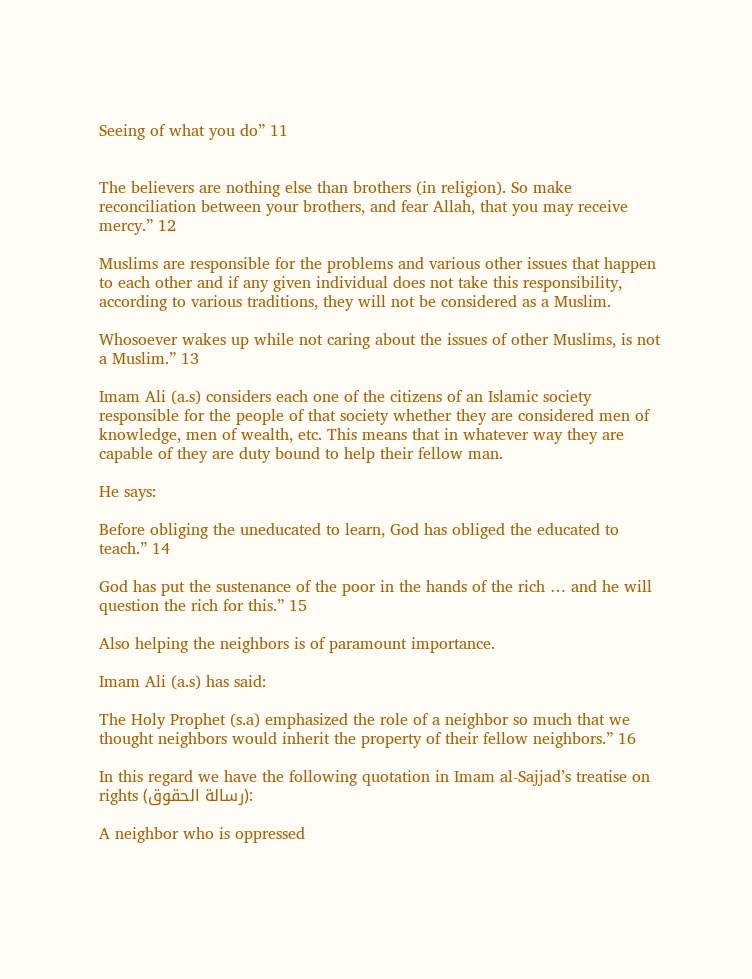Seeing of what you do” 11


The believers are nothing else than brothers (in religion). So make reconciliation between your brothers, and fear Allah, that you may receive mercy.” 12

Muslims are responsible for the problems and various other issues that happen to each other and if any given individual does not take this responsibility, according to various traditions, they will not be considered as a Muslim.

Whosoever wakes up while not caring about the issues of other Muslims, is not a Muslim.” 13

Imam Ali (a.s) considers each one of the citizens of an Islamic society responsible for the people of that society whether they are considered men of knowledge, men of wealth, etc. This means that in whatever way they are capable of they are duty bound to help their fellow man.

He says:

Before obliging the uneducated to learn, God has obliged the educated to teach.” 14

God has put the sustenance of the poor in the hands of the rich … and he will question the rich for this.” 15

Also helping the neighbors is of paramount importance.

Imam Ali (a.s) has said:

The Holy Prophet (s.a) emphasized the role of a neighbor so much that we thought neighbors would inherit the property of their fellow neighbors.” 16

In this regard we have the following quotation in Imam al-Sajjad’s treatise on rights (رسالة الحقوق):

A neighbor who is oppressed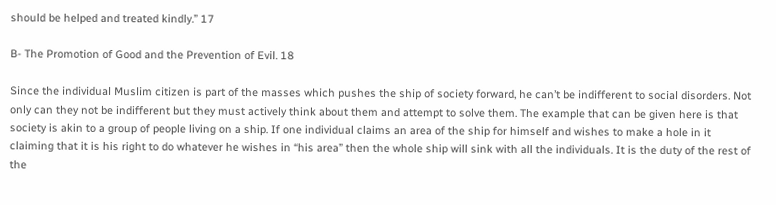should be helped and treated kindly.” 17

B- The Promotion of Good and the Prevention of Evil. 18

Since the individual Muslim citizen is part of the masses which pushes the ship of society forward, he can’t be indifferent to social disorders. Not only can they not be indifferent but they must actively think about them and attempt to solve them. The example that can be given here is that society is akin to a group of people living on a ship. If one individual claims an area of the ship for himself and wishes to make a hole in it claiming that it is his right to do whatever he wishes in “his area” then the whole ship will sink with all the individuals. It is the duty of the rest of the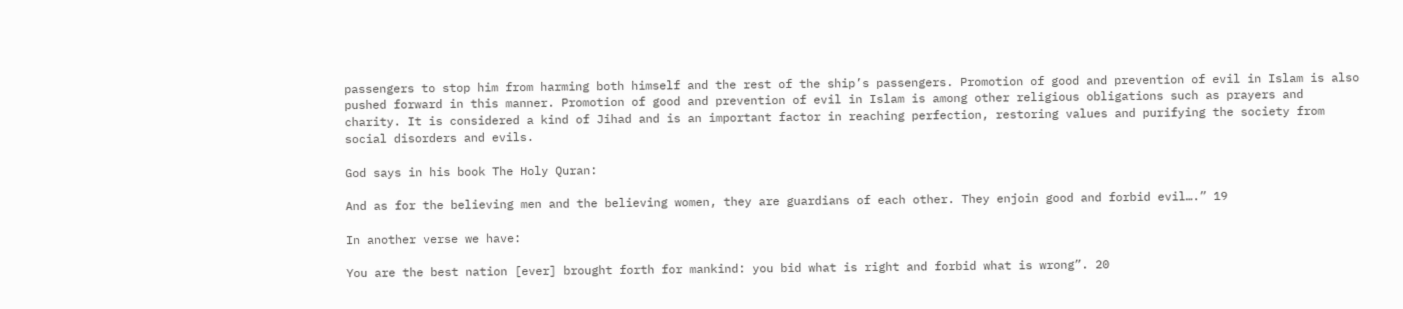passengers to stop him from harming both himself and the rest of the ship’s passengers. Promotion of good and prevention of evil in Islam is also pushed forward in this manner. Promotion of good and prevention of evil in Islam is among other religious obligations such as prayers and charity. It is considered a kind of Jihad and is an important factor in reaching perfection, restoring values and purifying the society from social disorders and evils.

God says in his book The Holy Quran:

And as for the believing men and the believing women, they are guardians of each other. They enjoin good and forbid evil….” 19

In another verse we have:

You are the best nation [ever] brought forth for mankind: you bid what is right and forbid what is wrong”. 20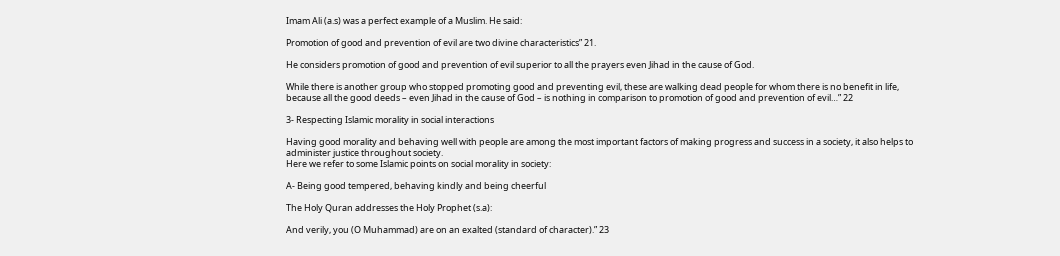Imam Ali (a.s) was a perfect example of a Muslim. He said:

Promotion of good and prevention of evil are two divine characteristics” 21.

He considers promotion of good and prevention of evil superior to all the prayers even Jihad in the cause of God.

While there is another group who stopped promoting good and preventing evil, these are walking dead people for whom there is no benefit in life, because all the good deeds – even Jihad in the cause of God – is nothing in comparison to promotion of good and prevention of evil…” 22

3- Respecting Islamic morality in social interactions

Having good morality and behaving well with people are among the most important factors of making progress and success in a society, it also helps to administer justice throughout society.
Here we refer to some Islamic points on social morality in society:

A- Being good tempered, behaving kindly and being cheerful

The Holy Quran addresses the Holy Prophet (s.a):

And verily, you (O Muhammad) are on an exalted (standard of character).” 23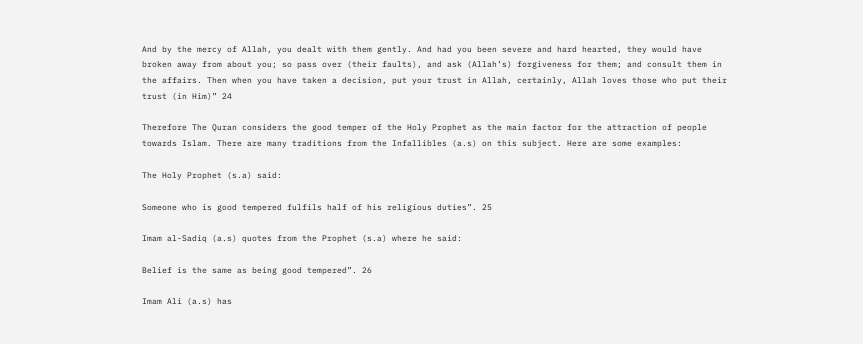And by the mercy of Allah, you dealt with them gently. And had you been severe and hard hearted, they would have broken away from about you; so pass over (their faults), and ask (Allah’s) forgiveness for them; and consult them in the affairs. Then when you have taken a decision, put your trust in Allah, certainly, Allah loves those who put their trust (in Him)” 24

Therefore The Quran considers the good temper of the Holy Prophet as the main factor for the attraction of people towards Islam. There are many traditions from the Infallibles (a.s) on this subject. Here are some examples:

The Holy Prophet (s.a) said:

Someone who is good tempered fulfils half of his religious duties”. 25

Imam al-Sadiq (a.s) quotes from the Prophet (s.a) where he said:

Belief is the same as being good tempered”. 26

Imam Ali (a.s) has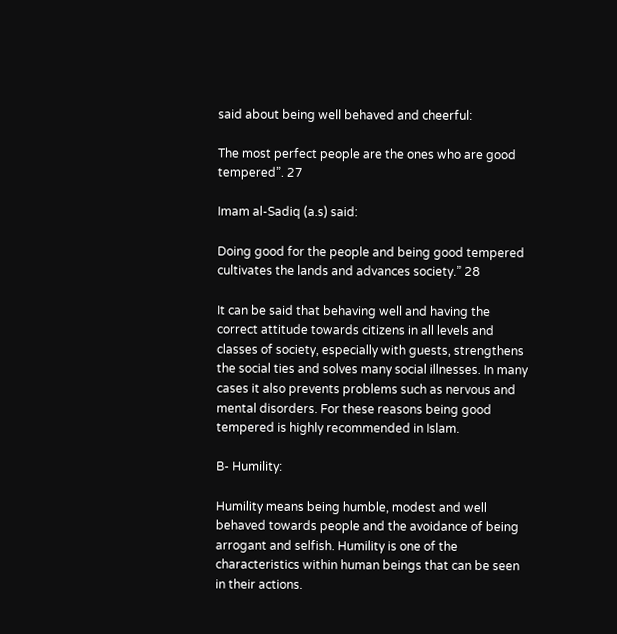said about being well behaved and cheerful:

The most perfect people are the ones who are good tempered”. 27

Imam al-Sadiq (a.s) said:

Doing good for the people and being good tempered cultivates the lands and advances society.” 28

It can be said that behaving well and having the correct attitude towards citizens in all levels and classes of society, especially with guests, strengthens the social ties and solves many social illnesses. In many cases it also prevents problems such as nervous and mental disorders. For these reasons being good tempered is highly recommended in Islam.

B- Humility:

Humility means being humble, modest and well behaved towards people and the avoidance of being arrogant and selfish. Humility is one of the characteristics within human beings that can be seen in their actions.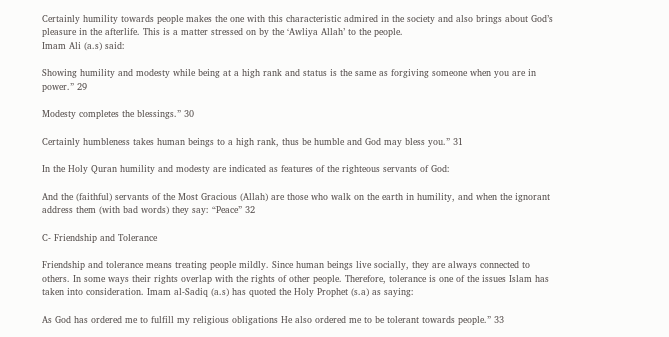Certainly humility towards people makes the one with this characteristic admired in the society and also brings about God’s pleasure in the afterlife. This is a matter stressed on by the ‘Awliya Allah’ to the people.
Imam Ali (a.s) said:

Showing humility and modesty while being at a high rank and status is the same as forgiving someone when you are in power.” 29

Modesty completes the blessings.” 30

Certainly humbleness takes human beings to a high rank, thus be humble and God may bless you.” 31

In the Holy Quran humility and modesty are indicated as features of the righteous servants of God:

And the (faithful) servants of the Most Gracious (Allah) are those who walk on the earth in humility, and when the ignorant address them (with bad words) they say: “Peace” 32

C- Friendship and Tolerance

Friendship and tolerance means treating people mildly. Since human beings live socially, they are always connected to others. In some ways their rights overlap with the rights of other people. Therefore, tolerance is one of the issues Islam has taken into consideration. Imam al-Sadiq (a.s) has quoted the Holy Prophet (s.a) as saying:

As God has ordered me to fulfill my religious obligations He also ordered me to be tolerant towards people.” 33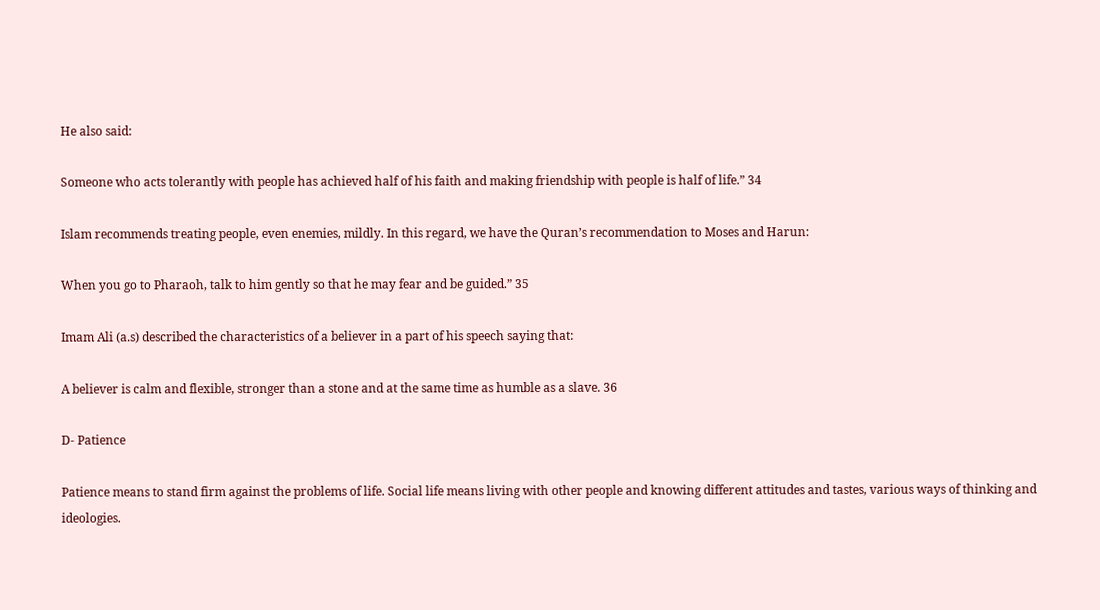He also said:

Someone who acts tolerantly with people has achieved half of his faith and making friendship with people is half of life.” 34

Islam recommends treating people, even enemies, mildly. In this regard, we have the Quran’s recommendation to Moses and Harun:

When you go to Pharaoh, talk to him gently so that he may fear and be guided.” 35

Imam Ali (a.s) described the characteristics of a believer in a part of his speech saying that:

A believer is calm and flexible, stronger than a stone and at the same time as humble as a slave. 36

D- Patience

Patience means to stand firm against the problems of life. Social life means living with other people and knowing different attitudes and tastes, various ways of thinking and ideologies.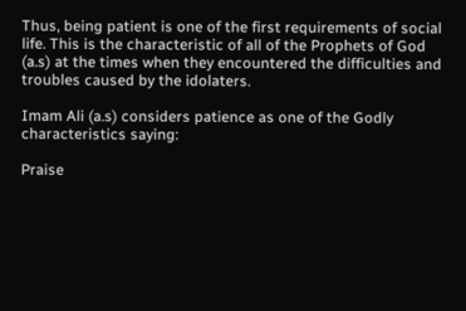Thus, being patient is one of the first requirements of social life. This is the characteristic of all of the Prophets of God (a.s) at the times when they encountered the difficulties and troubles caused by the idolaters.

Imam Ali (a.s) considers patience as one of the Godly characteristics saying:

Praise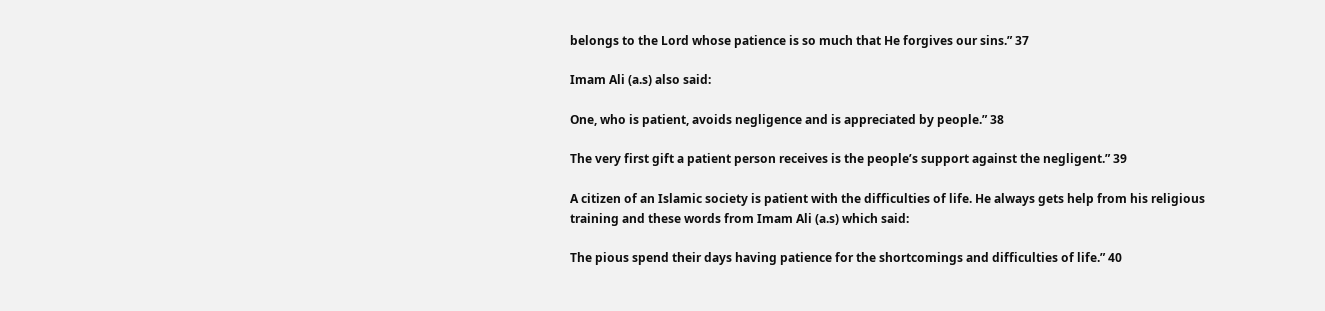belongs to the Lord whose patience is so much that He forgives our sins.” 37

Imam Ali (a.s) also said:

One, who is patient, avoids negligence and is appreciated by people.” 38

The very first gift a patient person receives is the people’s support against the negligent.” 39

A citizen of an Islamic society is patient with the difficulties of life. He always gets help from his religious training and these words from Imam Ali (a.s) which said:

The pious spend their days having patience for the shortcomings and difficulties of life.” 40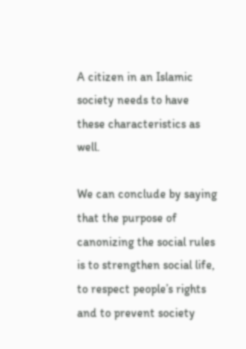A citizen in an Islamic society needs to have these characteristics as well.

We can conclude by saying that the purpose of canonizing the social rules is to strengthen social life, to respect people’s rights and to prevent society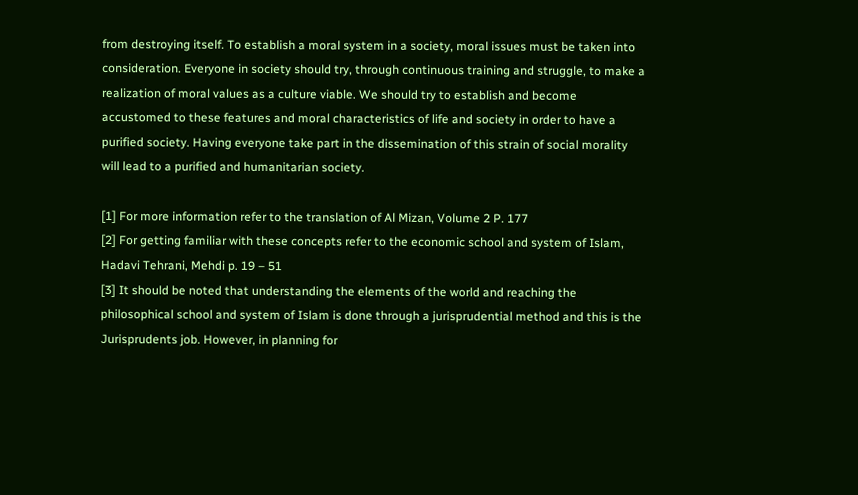from destroying itself. To establish a moral system in a society, moral issues must be taken into consideration. Everyone in society should try, through continuous training and struggle, to make a realization of moral values as a culture viable. We should try to establish and become accustomed to these features and moral characteristics of life and society in order to have a purified society. Having everyone take part in the dissemination of this strain of social morality will lead to a purified and humanitarian society.

[1] For more information refer to the translation of Al Mizan, Volume 2 P. 177
[2] For getting familiar with these concepts refer to the economic school and system of Islam, Hadavi Tehrani, Mehdi p. 19 – 51
[3] It should be noted that understanding the elements of the world and reaching the philosophical school and system of Islam is done through a jurisprudential method and this is the Jurisprudents job. However, in planning for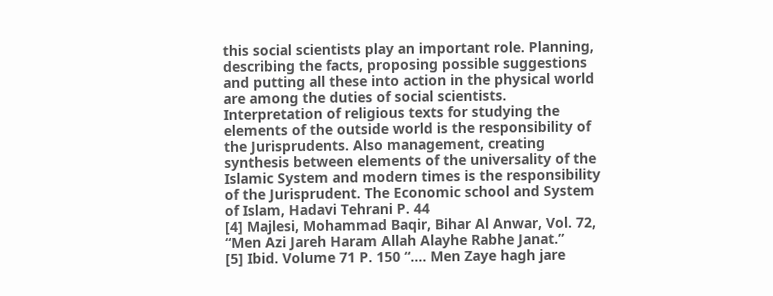this social scientists play an important role. Planning, describing the facts, proposing possible suggestions and putting all these into action in the physical world are among the duties of social scientists. Interpretation of religious texts for studying the elements of the outside world is the responsibility of the Jurisprudents. Also management, creating synthesis between elements of the universality of the Islamic System and modern times is the responsibility of the Jurisprudent. The Economic school and System of Islam, Hadavi Tehrani P. 44
[4] Majlesi, Mohammad Baqir, Bihar Al Anwar, Vol. 72, “Men Azi Jareh Haram Allah Alayhe Rabhe Janat.”
[5] Ibid. Volume 71 P. 150 “…. Men Zaye hagh jare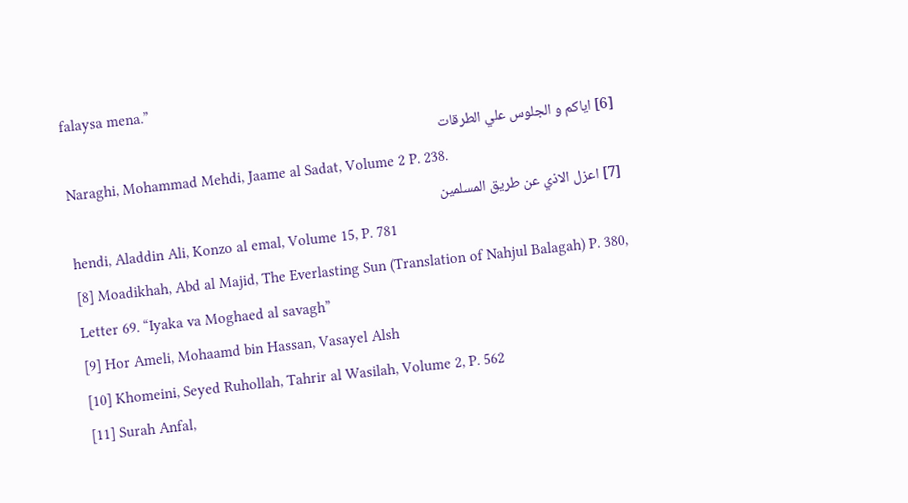falaysa mena.”
[6] اياکم و الجلوس علي الطرقات
Naraghi, Mohammad Mehdi, Jaame al Sadat, Volume 2 P. 238.
[7] اعزل الاذي عن طريق المسلمين
hendi, Aladdin Ali, Konzo al emal, Volume 15, P. 781
[8] Moadikhah, Abd al Majid, The Everlasting Sun (Translation of Nahjul Balagah) P. 380, Letter 69. “Iyaka va Moghaed al savagh”
[9] Hor Ameli, Mohaamd bin Hassan, Vasayel Alsh
[10] Khomeini, Seyed Ruhollah, Tahrir al Wasilah, Volume 2, P. 562
[11] Surah Anfal,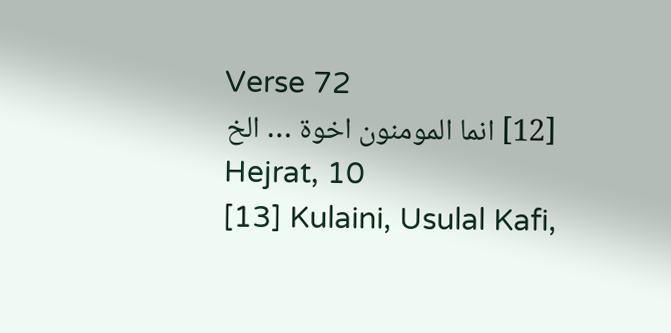Verse 72
[12] انما المومنون اخوة … الخ
Hejrat, 10
[13] Kulaini, Usulal Kafi,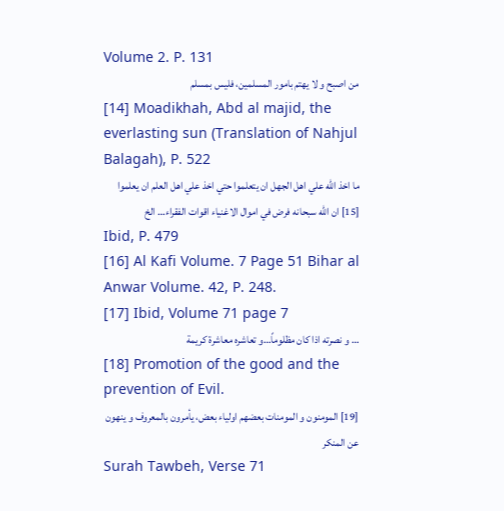Volume 2. P. 131
من اصبح و لا يهتم بامور المسلمين، فليس بمسلم
[14] Moadikhah, Abd al majid, the everlasting sun (Translation of Nahjul Balagah), P. 522
ما اخذ الله علي اهل الجهل ان يتعلموا حتي اخذ علي اهل العلم ان يعلموا
[15] ان الله سبحانه فرض في اموال الاغنياء اقوات الفقراء… الخ
Ibid, P. 479
[16] Al Kafi Volume. 7 Page 51 Bihar al Anwar Volume. 42, P. 248.
[17] Ibid, Volume 71 page 7
… و نصرته اذا کان مظلوماً…و تعاشره معاشرة کريمة
[18] Promotion of the good and the prevention of Evil.
[19] المومنون و المومنات بعضهم اولياء بعض، يأمرون بالمعروف و ينهون عن المنکر
Surah Tawbeh, Verse 71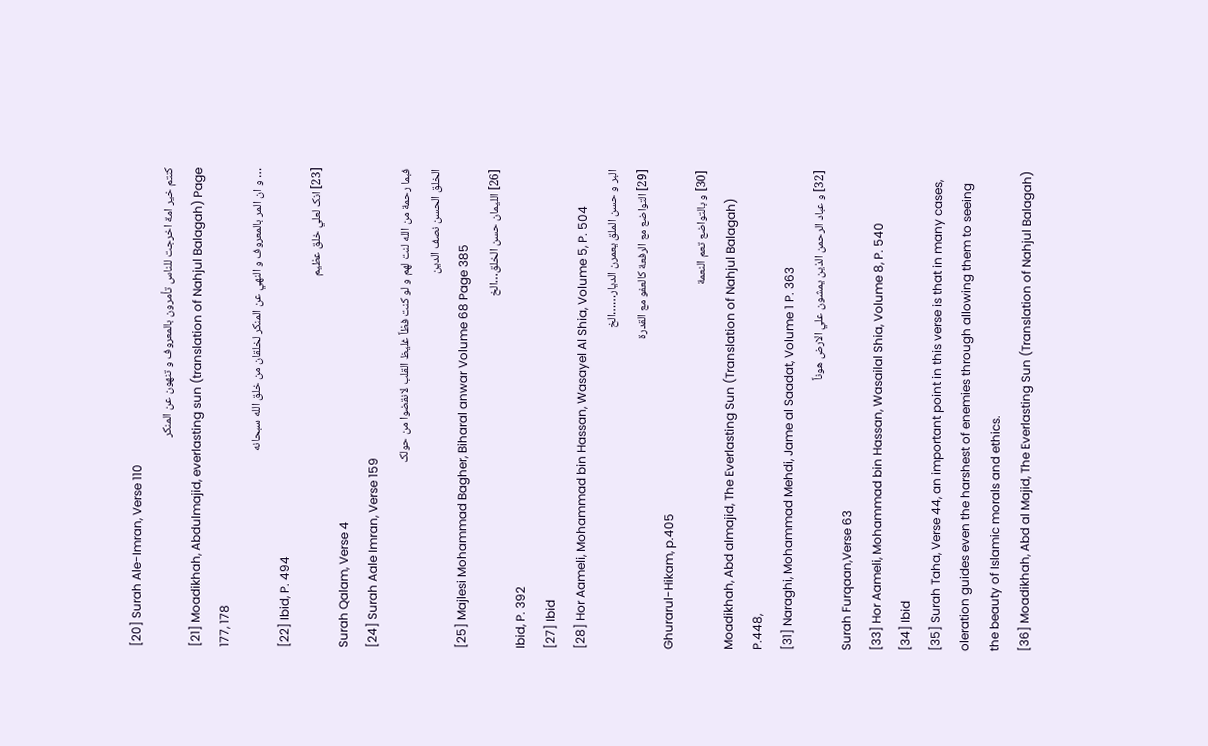[20] Surah Ale-Imran, Verse 110
کنتم خير امة اخرجت للناس تأمرون بالمعروف و تنهون عن المنکر
[21] Moadikhah, Abdulmajid, everlasting sun (translation of Nahjul Balagah) Page 177, 178
… و ان المر بالمعروف و النهي عن المنکر لخلقان من خلق الله سبحانه
[22] Ibid, P. 494
[23] انک لعلي خلق عظيم
Surah Qalam, Verse 4
[24] Surah Aale Imran, Verse 159
فبما رحمة من الله لنت لهم و لو کنت فظاً غليظ القلب لانقضوا من حولک
الخلق الحسن نصف الدين
[25] Majlesi Mohammad Bagher, Biharal anwar Volume 68 Page 385
[26] الليمان حسن الخلق…الخ
Ibid, P. 392
[27] Ibid
[28] Hor Aameli, Mohammad bin Hassan, Wasayel Al Shia, Volume 5, P. 504
البر و حسن الملق يعمرن الديار……الخ
[29] التواضع مع الرفعة کالعفو مع القدرة
Ghurarul-Hikam, p.405
[30] و بالتواضع تعم النعمة
Moadikhah, Abd almajid, The Everlasting Sun (Translation of Nahjul Balagah) P.448,
[31] Naraghi, Mohammad Mehdi, Jame al Saadat, Volume 1 P. 363
[32] و عباد الرحمن الذين يمشون علي الارض هوناً
Surah Furqaan,Verse 63
[33] Hor Aameli, Mohammad bin Hassan, Wasailal Shia, Volume 8, P. 540
[34] Ibid
[35] Surah Taha, Verse 44, an important point in this verse is that in many cases, oleration guides even the harshest of enemies through allowing them to seeing the beauty of Islamic morals and ethics.
[36] Moadikhah, Abd al Majid, The Everlasting Sun (Translation of Nahjul Balagah)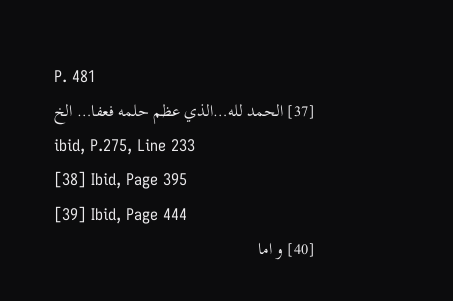P. 481
[37] الحمد لله…الذي عظم حلمه فعفا… الخ
ibid, P.275, Line 233
[38] Ibid, Page 395
[39] Ibid, Page 444
[40] و اما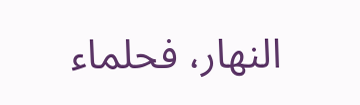النهار، فحلماء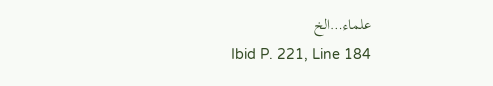علماء…الخ
Ibid P. 221, Line 184